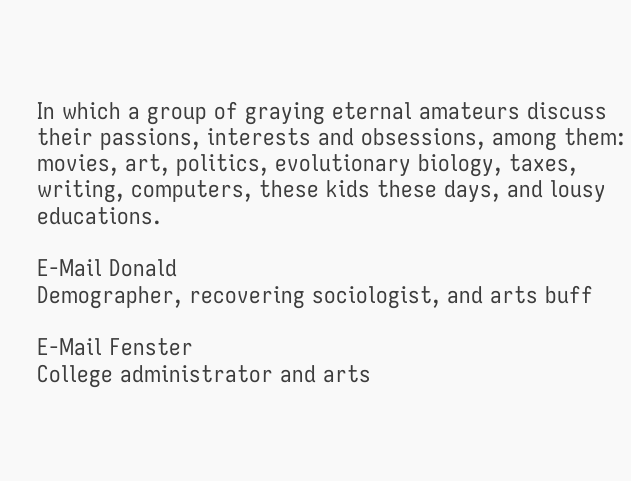In which a group of graying eternal amateurs discuss their passions, interests and obsessions, among them: movies, art, politics, evolutionary biology, taxes, writing, computers, these kids these days, and lousy educations.

E-Mail Donald
Demographer, recovering sociologist, and arts buff

E-Mail Fenster
College administrator and arts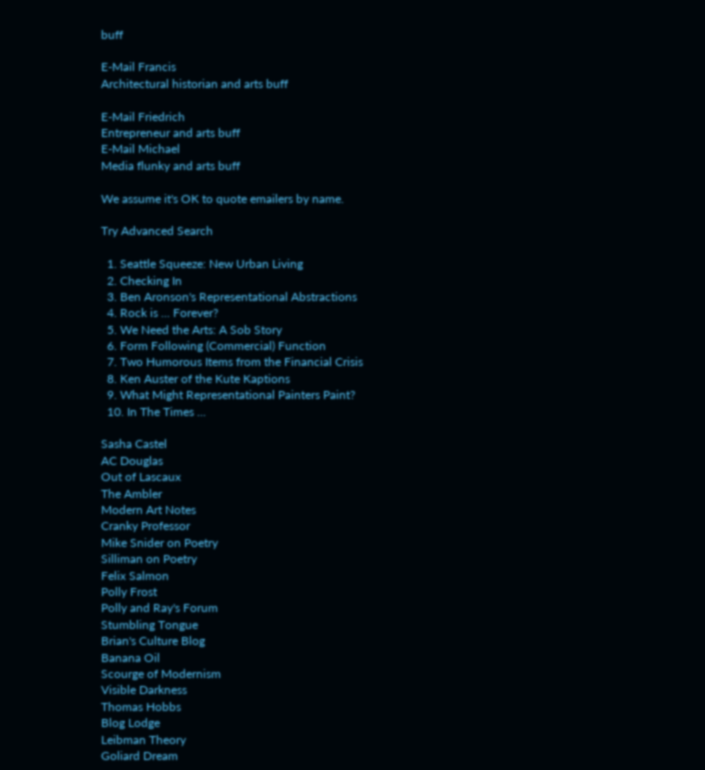buff

E-Mail Francis
Architectural historian and arts buff

E-Mail Friedrich
Entrepreneur and arts buff
E-Mail Michael
Media flunky and arts buff

We assume it's OK to quote emailers by name.

Try Advanced Search

  1. Seattle Squeeze: New Urban Living
  2. Checking In
  3. Ben Aronson's Representational Abstractions
  4. Rock is ... Forever?
  5. We Need the Arts: A Sob Story
  6. Form Following (Commercial) Function
  7. Two Humorous Items from the Financial Crisis
  8. Ken Auster of the Kute Kaptions
  9. What Might Representational Painters Paint?
  10. In The Times ...

Sasha Castel
AC Douglas
Out of Lascaux
The Ambler
Modern Art Notes
Cranky Professor
Mike Snider on Poetry
Silliman on Poetry
Felix Salmon
Polly Frost
Polly and Ray's Forum
Stumbling Tongue
Brian's Culture Blog
Banana Oil
Scourge of Modernism
Visible Darkness
Thomas Hobbs
Blog Lodge
Leibman Theory
Goliard Dream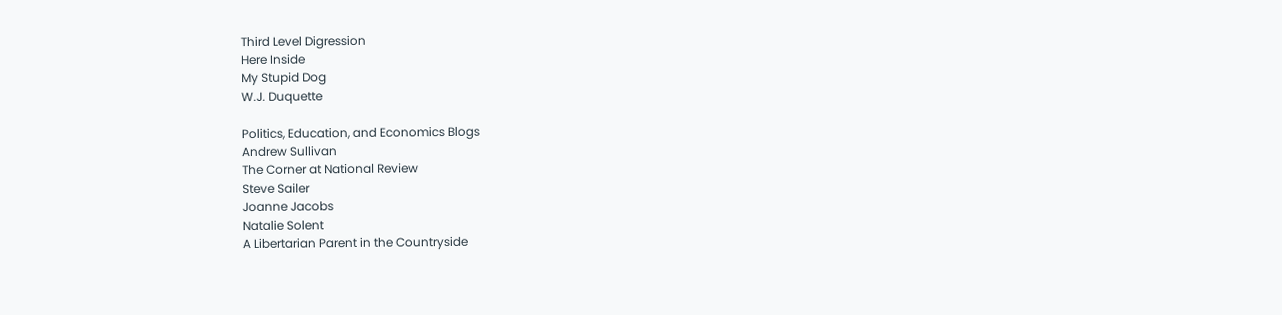Third Level Digression
Here Inside
My Stupid Dog
W.J. Duquette

Politics, Education, and Economics Blogs
Andrew Sullivan
The Corner at National Review
Steve Sailer
Joanne Jacobs
Natalie Solent
A Libertarian Parent in the Countryside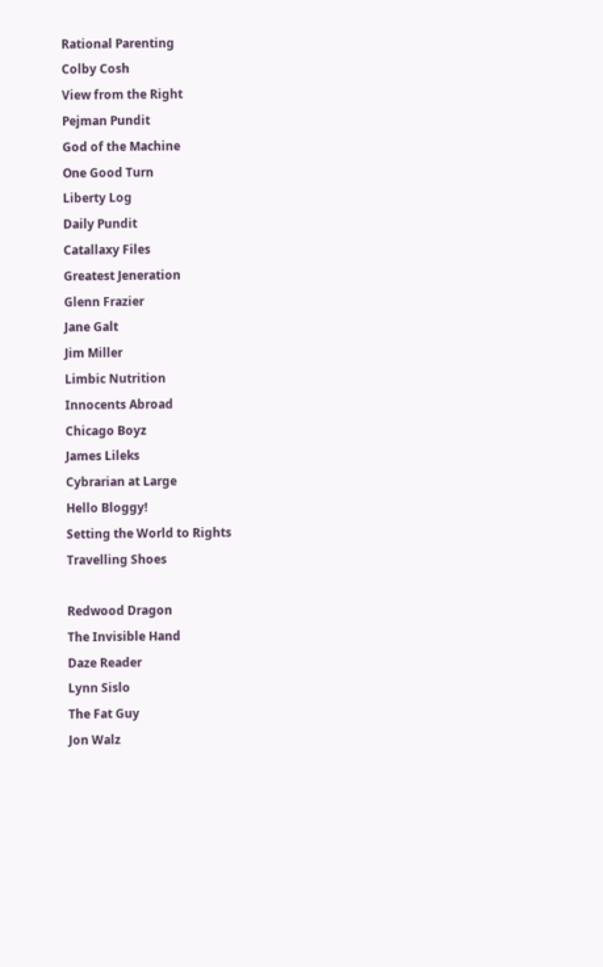Rational Parenting
Colby Cosh
View from the Right
Pejman Pundit
God of the Machine
One Good Turn
Liberty Log
Daily Pundit
Catallaxy Files
Greatest Jeneration
Glenn Frazier
Jane Galt
Jim Miller
Limbic Nutrition
Innocents Abroad
Chicago Boyz
James Lileks
Cybrarian at Large
Hello Bloggy!
Setting the World to Rights
Travelling Shoes

Redwood Dragon
The Invisible Hand
Daze Reader
Lynn Sislo
The Fat Guy
Jon Walz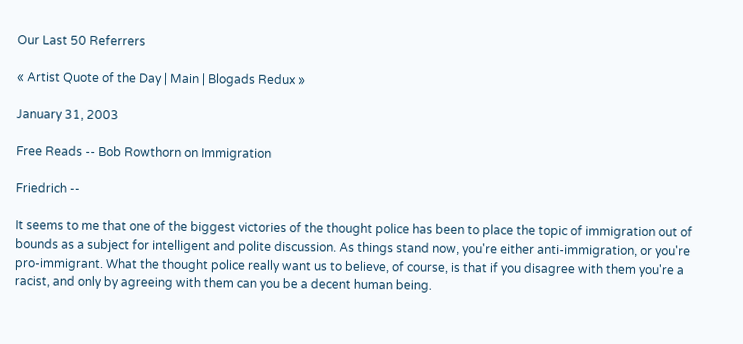Our Last 50 Referrers

« Artist Quote of the Day | Main | Blogads Redux »

January 31, 2003

Free Reads -- Bob Rowthorn on Immigration

Friedrich --

It seems to me that one of the biggest victories of the thought police has been to place the topic of immigration out of bounds as a subject for intelligent and polite discussion. As things stand now, you're either anti-immigration, or you're pro-immigrant. What the thought police really want us to believe, of course, is that if you disagree with them you're a racist, and only by agreeing with them can you be a decent human being.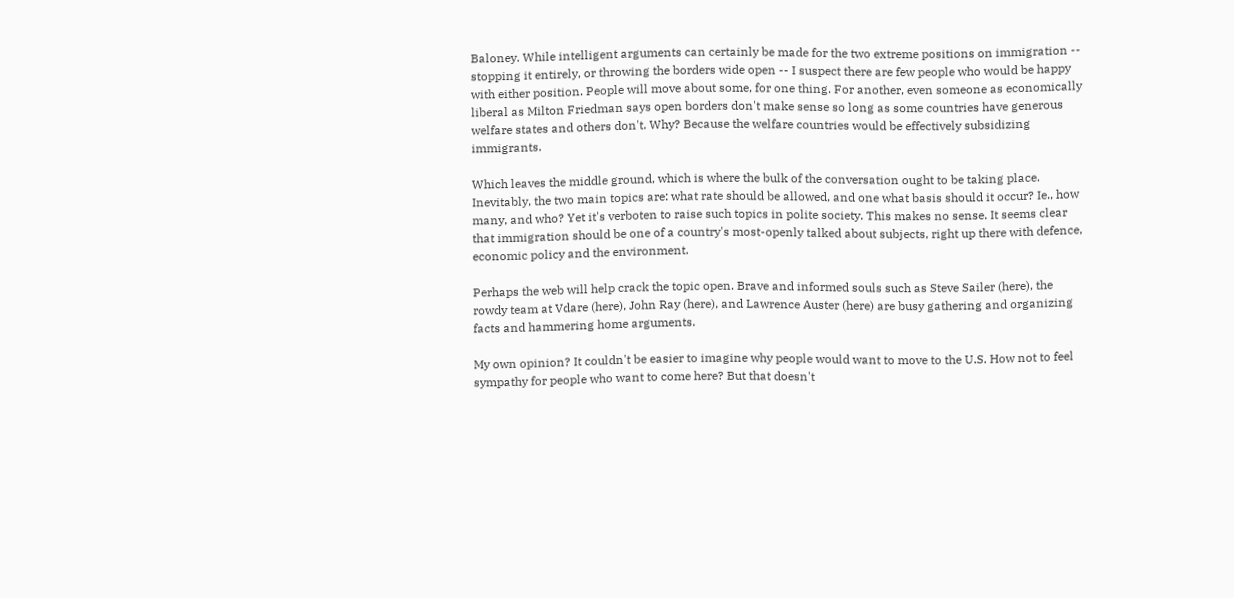Baloney. While intelligent arguments can certainly be made for the two extreme positions on immigration -- stopping it entirely, or throwing the borders wide open -- I suspect there are few people who would be happy with either position. People will move about some, for one thing. For another, even someone as economically liberal as Milton Friedman says open borders don't make sense so long as some countries have generous welfare states and others don't. Why? Because the welfare countries would be effectively subsidizing immigrants.

Which leaves the middle ground, which is where the bulk of the conversation ought to be taking place. Inevitably, the two main topics are: what rate should be allowed, and one what basis should it occur? Ie., how many, and who? Yet it's verboten to raise such topics in polite society. This makes no sense. It seems clear that immigration should be one of a country's most-openly talked about subjects, right up there with defence, economic policy and the environment.

Perhaps the web will help crack the topic open. Brave and informed souls such as Steve Sailer (here), the rowdy team at Vdare (here), John Ray (here), and Lawrence Auster (here) are busy gathering and organizing facts and hammering home arguments.

My own opinion? It couldn't be easier to imagine why people would want to move to the U.S. How not to feel sympathy for people who want to come here? But that doesn't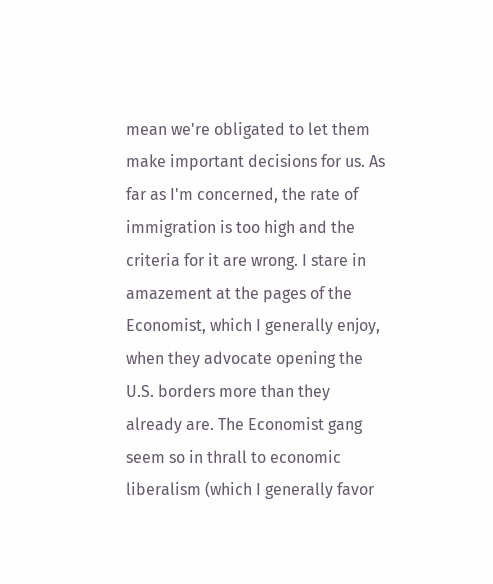mean we're obligated to let them make important decisions for us. As far as I'm concerned, the rate of immigration is too high and the criteria for it are wrong. I stare in amazement at the pages of the Economist, which I generally enjoy, when they advocate opening the U.S. borders more than they already are. The Economist gang seem so in thrall to economic liberalism (which I generally favor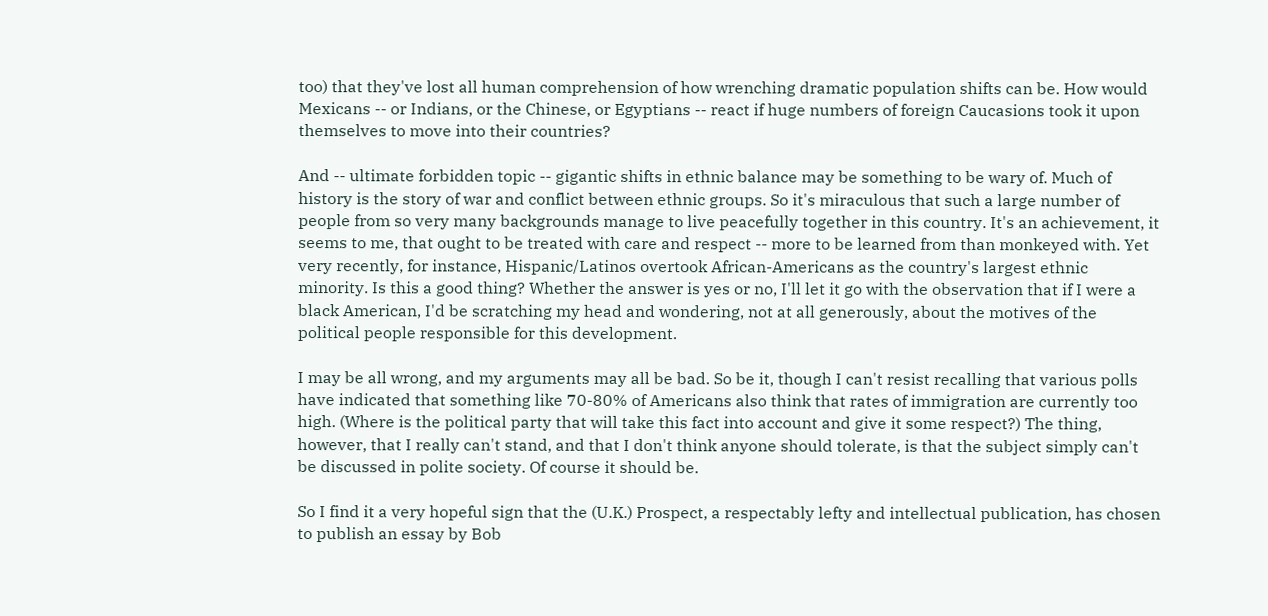too) that they've lost all human comprehension of how wrenching dramatic population shifts can be. How would Mexicans -- or Indians, or the Chinese, or Egyptians -- react if huge numbers of foreign Caucasions took it upon themselves to move into their countries?

And -- ultimate forbidden topic -- gigantic shifts in ethnic balance may be something to be wary of. Much of history is the story of war and conflict between ethnic groups. So it's miraculous that such a large number of people from so very many backgrounds manage to live peacefully together in this country. It's an achievement, it seems to me, that ought to be treated with care and respect -- more to be learned from than monkeyed with. Yet very recently, for instance, Hispanic/Latinos overtook African-Americans as the country's largest ethnic minority. Is this a good thing? Whether the answer is yes or no, I'll let it go with the observation that if I were a black American, I'd be scratching my head and wondering, not at all generously, about the motives of the political people responsible for this development.

I may be all wrong, and my arguments may all be bad. So be it, though I can't resist recalling that various polls have indicated that something like 70-80% of Americans also think that rates of immigration are currently too high. (Where is the political party that will take this fact into account and give it some respect?) The thing, however, that I really can't stand, and that I don't think anyone should tolerate, is that the subject simply can't be discussed in polite society. Of course it should be.

So I find it a very hopeful sign that the (U.K.) Prospect, a respectably lefty and intellectual publication, has chosen to publish an essay by Bob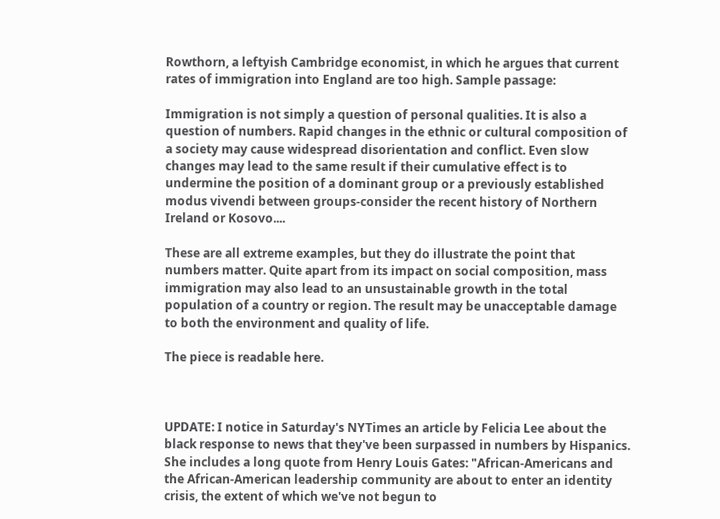Rowthorn, a leftyish Cambridge economist, in which he argues that current rates of immigration into England are too high. Sample passage:

Immigration is not simply a question of personal qualities. It is also a question of numbers. Rapid changes in the ethnic or cultural composition of a society may cause widespread disorientation and conflict. Even slow changes may lead to the same result if their cumulative effect is to undermine the position of a dominant group or a previously established modus vivendi between groups-consider the recent history of Northern Ireland or Kosovo....

These are all extreme examples, but they do illustrate the point that numbers matter. Quite apart from its impact on social composition, mass immigration may also lead to an unsustainable growth in the total population of a country or region. The result may be unacceptable damage to both the environment and quality of life.

The piece is readable here.



UPDATE: I notice in Saturday's NYTimes an article by Felicia Lee about the black response to news that they've been surpassed in numbers by Hispanics. She includes a long quote from Henry Louis Gates: "African-Americans and the African-American leadership community are about to enter an identity crisis, the extent of which we've not begun to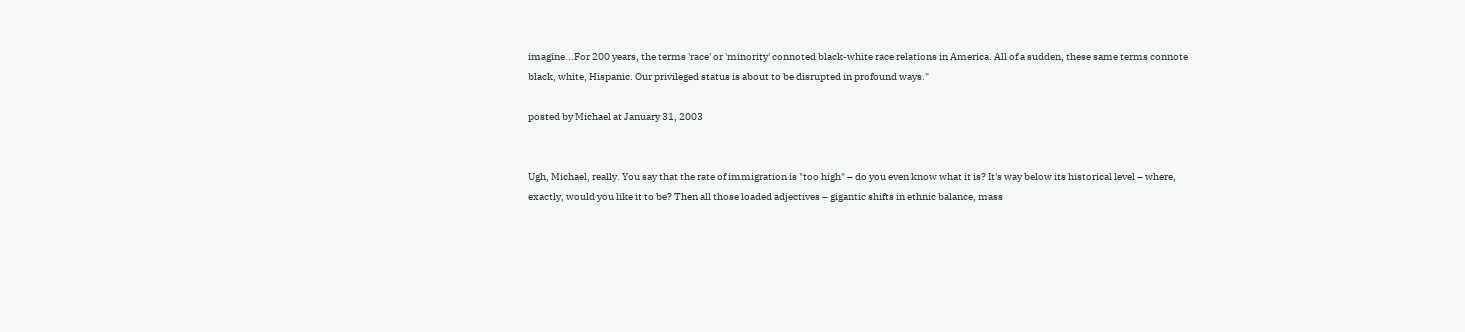imagine...For 200 years, the terms 'race' or 'minority' connoted black-white race relations in America. All of a sudden, these same terms connote black, white, Hispanic. Our privileged status is about to be disrupted in profound ways."

posted by Michael at January 31, 2003


Ugh, Michael, really. You say that the rate of immigration is "too high" – do you even know what it is? It's way below its historical level – where, exactly, would you like it to be? Then all those loaded adjectives – gigantic shifts in ethnic balance, mass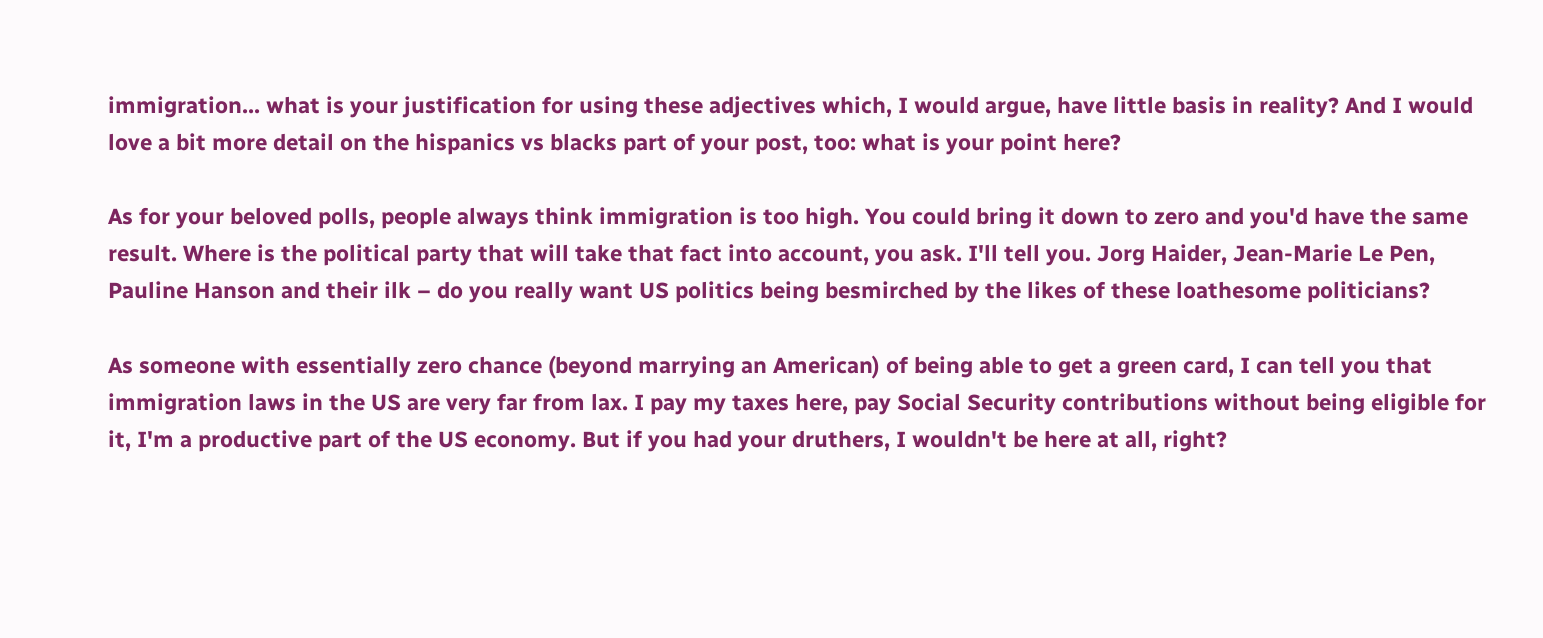immigration... what is your justification for using these adjectives which, I would argue, have little basis in reality? And I would love a bit more detail on the hispanics vs blacks part of your post, too: what is your point here?

As for your beloved polls, people always think immigration is too high. You could bring it down to zero and you'd have the same result. Where is the political party that will take that fact into account, you ask. I'll tell you. Jorg Haider, Jean-Marie Le Pen, Pauline Hanson and their ilk – do you really want US politics being besmirched by the likes of these loathesome politicians?

As someone with essentially zero chance (beyond marrying an American) of being able to get a green card, I can tell you that immigration laws in the US are very far from lax. I pay my taxes here, pay Social Security contributions without being eligible for it, I'm a productive part of the US economy. But if you had your druthers, I wouldn't be here at all, right?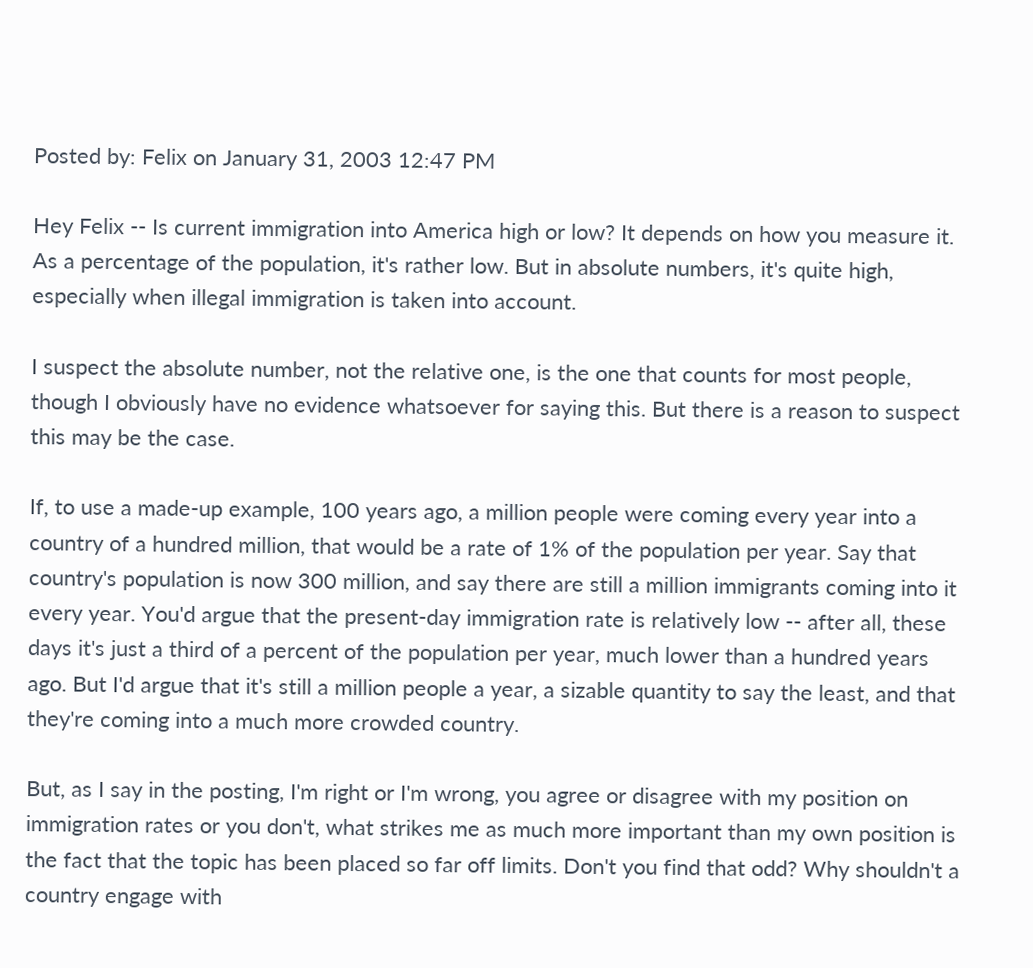Posted by: Felix on January 31, 2003 12:47 PM

Hey Felix -- Is current immigration into America high or low? It depends on how you measure it. As a percentage of the population, it's rather low. But in absolute numbers, it's quite high, especially when illegal immigration is taken into account.

I suspect the absolute number, not the relative one, is the one that counts for most people, though I obviously have no evidence whatsoever for saying this. But there is a reason to suspect this may be the case.

If, to use a made-up example, 100 years ago, a million people were coming every year into a country of a hundred million, that would be a rate of 1% of the population per year. Say that country's population is now 300 million, and say there are still a million immigrants coming into it every year. You'd argue that the present-day immigration rate is relatively low -- after all, these days it's just a third of a percent of the population per year, much lower than a hundred years ago. But I'd argue that it's still a million people a year, a sizable quantity to say the least, and that they're coming into a much more crowded country.

But, as I say in the posting, I'm right or I'm wrong, you agree or disagree with my position on immigration rates or you don't, what strikes me as much more important than my own position is the fact that the topic has been placed so far off limits. Don't you find that odd? Why shouldn't a country engage with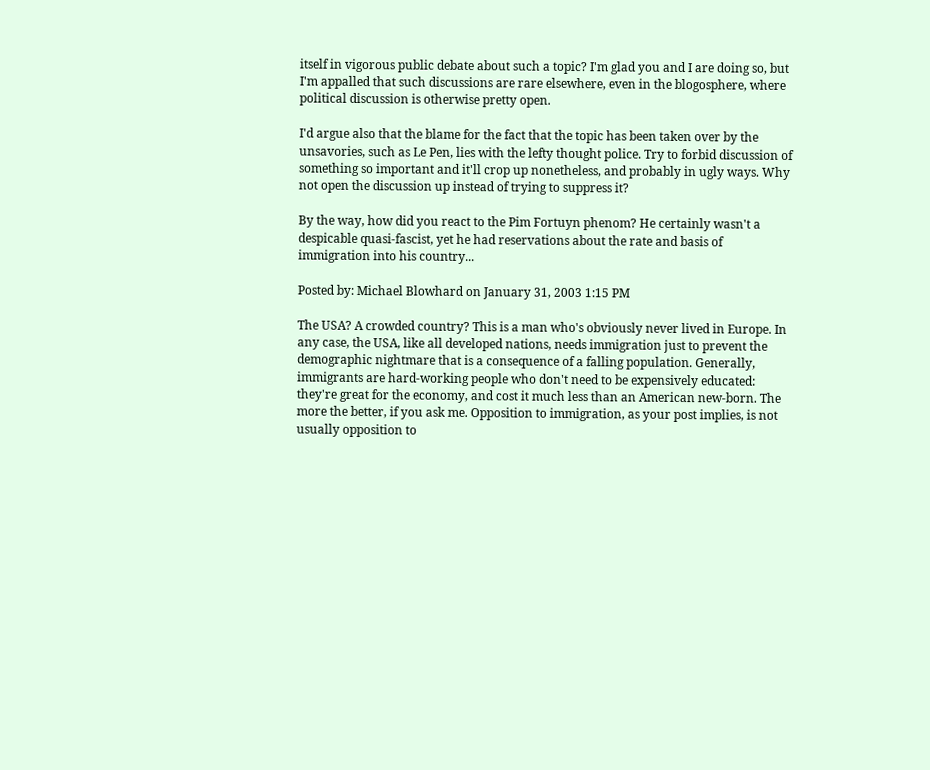itself in vigorous public debate about such a topic? I'm glad you and I are doing so, but I'm appalled that such discussions are rare elsewhere, even in the blogosphere, where political discussion is otherwise pretty open.

I'd argue also that the blame for the fact that the topic has been taken over by the unsavories, such as Le Pen, lies with the lefty thought police. Try to forbid discussion of something so important and it'll crop up nonetheless, and probably in ugly ways. Why not open the discussion up instead of trying to suppress it?

By the way, how did you react to the Pim Fortuyn phenom? He certainly wasn't a despicable quasi-fascist, yet he had reservations about the rate and basis of immigration into his country...

Posted by: Michael Blowhard on January 31, 2003 1:15 PM

The USA? A crowded country? This is a man who's obviously never lived in Europe. In any case, the USA, like all developed nations, needs immigration just to prevent the demographic nightmare that is a consequence of a falling population. Generally, immigrants are hard-working people who don't need to be expensively educated: they're great for the economy, and cost it much less than an American new-born. The more the better, if you ask me. Opposition to immigration, as your post implies, is not usually opposition to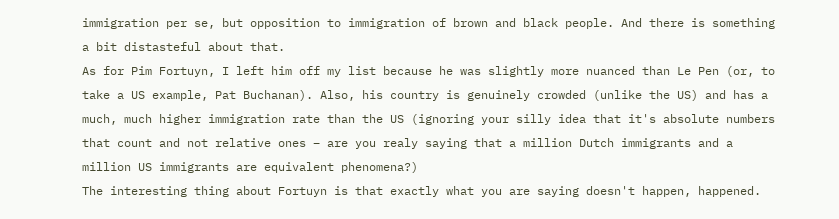immigration per se, but opposition to immigration of brown and black people. And there is something a bit distasteful about that.
As for Pim Fortuyn, I left him off my list because he was slightly more nuanced than Le Pen (or, to take a US example, Pat Buchanan). Also, his country is genuinely crowded (unlike the US) and has a much, much higher immigration rate than the US (ignoring your silly idea that it's absolute numbers that count and not relative ones – are you realy saying that a million Dutch immigrants and a million US immigrants are equivalent phenomena?)
The interesting thing about Fortuyn is that exactly what you are saying doesn't happen, happened.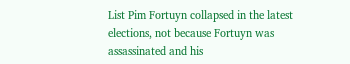List Pim Fortuyn collapsed in the latest elections, not because Fortuyn was assassinated and his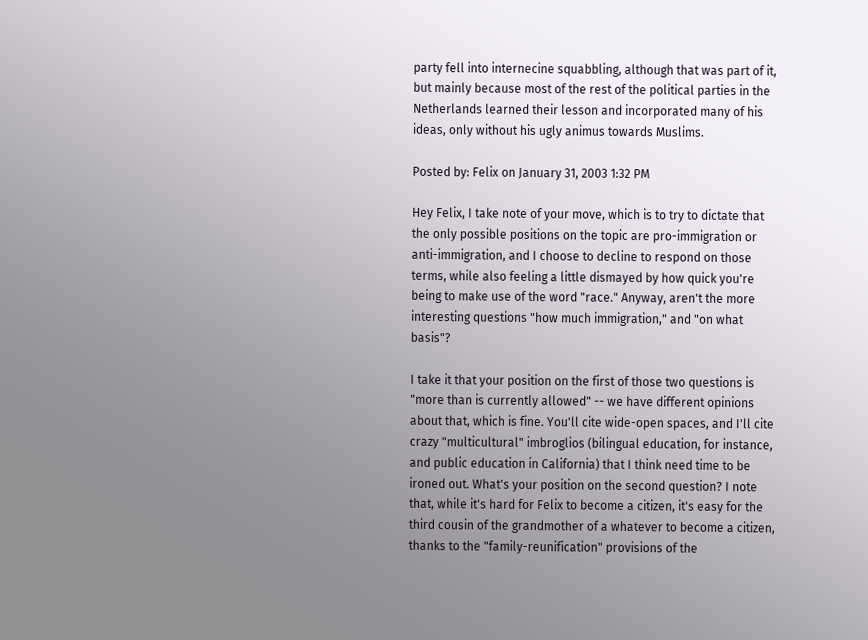party fell into internecine squabbling, although that was part of it, but mainly because most of the rest of the political parties in the Netherlands learned their lesson and incorporated many of his ideas, only without his ugly animus towards Muslims.

Posted by: Felix on January 31, 2003 1:32 PM

Hey Felix, I take note of your move, which is to try to dictate that the only possible positions on the topic are pro-immigration or anti-immigration, and I choose to decline to respond on those terms, while also feeling a little dismayed by how quick you're being to make use of the word "race." Anyway, aren't the more interesting questions "how much immigration," and "on what basis"?

I take it that your position on the first of those two questions is "more than is currently allowed" -- we have different opinions about that, which is fine. You'll cite wide-open spaces, and I'll cite crazy "multicultural" imbroglios (bilingual education, for instance, and public education in California) that I think need time to be ironed out. What's your position on the second question? I note that, while it's hard for Felix to become a citizen, it's easy for the third cousin of the grandmother of a whatever to become a citizen, thanks to the "family-reunification" provisions of the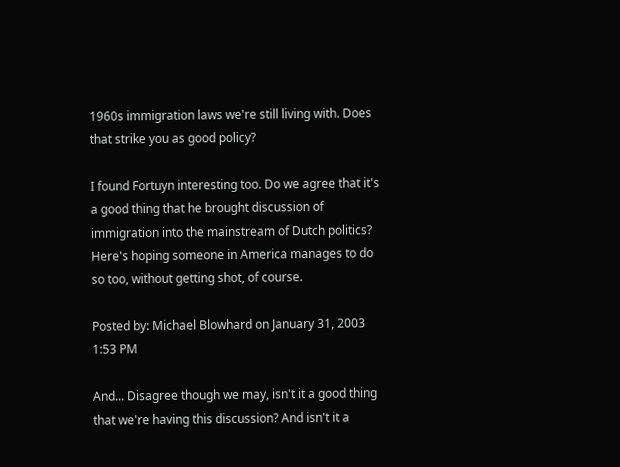1960s immigration laws we're still living with. Does that strike you as good policy?

I found Fortuyn interesting too. Do we agree that it's a good thing that he brought discussion of immigration into the mainstream of Dutch politics? Here's hoping someone in America manages to do so too, without getting shot, of course.

Posted by: Michael Blowhard on January 31, 2003 1:53 PM

And... Disagree though we may, isn't it a good thing that we're having this discussion? And isn't it a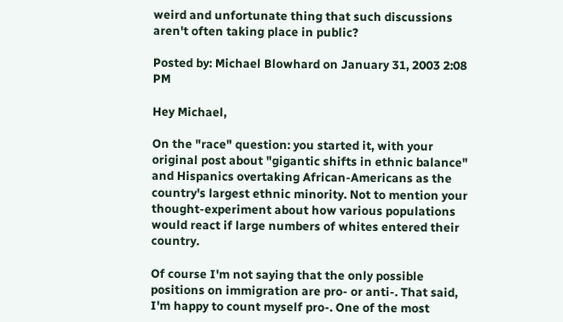weird and unfortunate thing that such discussions aren't often taking place in public?

Posted by: Michael Blowhard on January 31, 2003 2:08 PM

Hey Michael,

On the "race" question: you started it, with your original post about "gigantic shifts in ethnic balance" and Hispanics overtaking African-Americans as the country's largest ethnic minority. Not to mention your thought-experiment about how various populations would react if large numbers of whites entered their country.

Of course I'm not saying that the only possible positions on immigration are pro- or anti-. That said, I'm happy to count myself pro-. One of the most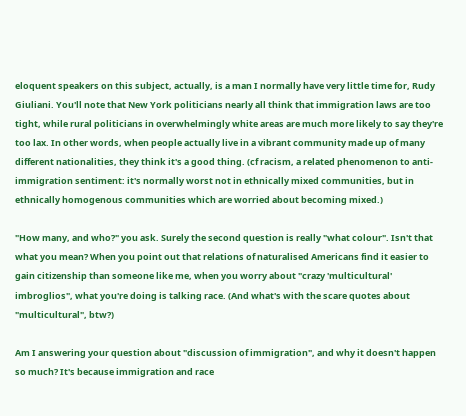eloquent speakers on this subject, actually, is a man I normally have very little time for, Rudy Giuliani. You'll note that New York politicians nearly all think that immigration laws are too tight, while rural politicians in overwhelmingly white areas are much more likely to say they're too lax. In other words, when people actually live in a vibrant community made up of many different nationalities, they think it's a good thing. (cf racism, a related phenomenon to anti-immigration sentiment: it's normally worst not in ethnically mixed communities, but in ethnically homogenous communities which are worried about becoming mixed.)

"How many, and who?" you ask. Surely the second question is really "what colour". Isn't that what you mean? When you point out that relations of naturalised Americans find it easier to gain citizenship than someone like me, when you worry about "crazy 'multicultural' imbroglios", what you're doing is talking race. (And what's with the scare quotes about "multicultural", btw?)

Am I answering your question about "discussion of immigration", and why it doesn't happen so much? It's because immigration and race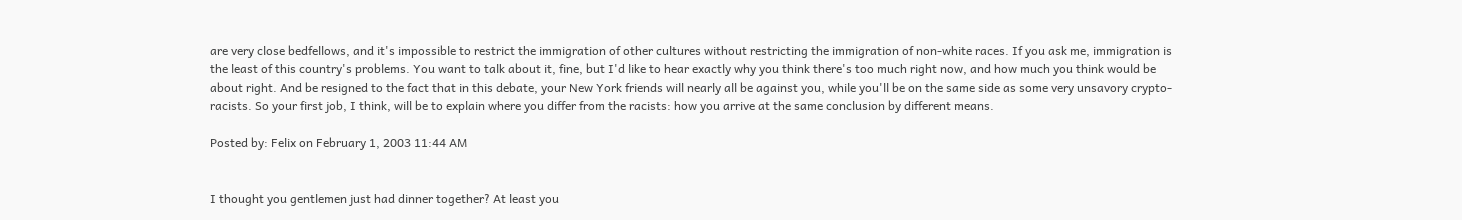are very close bedfellows, and it's impossible to restrict the immigration of other cultures without restricting the immigration of non-white races. If you ask me, immigration is the least of this country's problems. You want to talk about it, fine, but I'd like to hear exactly why you think there's too much right now, and how much you think would be about right. And be resigned to the fact that in this debate, your New York friends will nearly all be against you, while you'll be on the same side as some very unsavory crypto-racists. So your first job, I think, will be to explain where you differ from the racists: how you arrive at the same conclusion by different means.

Posted by: Felix on February 1, 2003 11:44 AM


I thought you gentlemen just had dinner together? At least you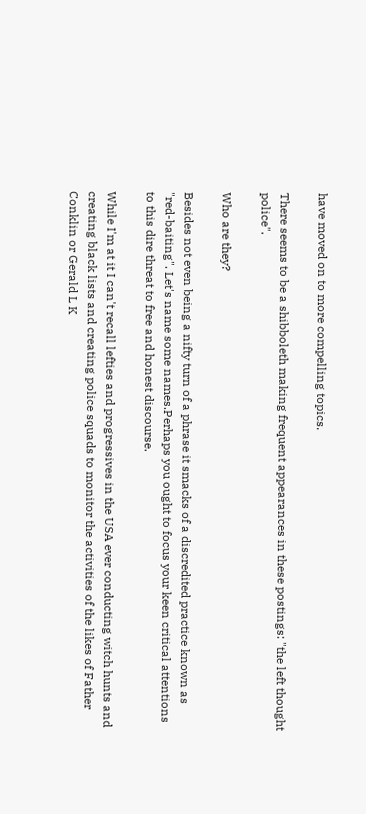have moved on to more compelling topics.

There seems to be a shibboleth making frequent appearances in these postings: "the left thought police".

Who are they?

Besides not even being a nifty turn of a phrase it smacks of a discredited practice known as "red-baiting". Let's name some names.Perhaps you ought to focus your keen critical attentions to this dire threat to free and honest discourse.

While I'm at it I can't recall lefties and progressives in the USA ever conducting witch hunts and creating black lists and creating police squads to monitor the activities of the likes of Father Conklin or Gerald L K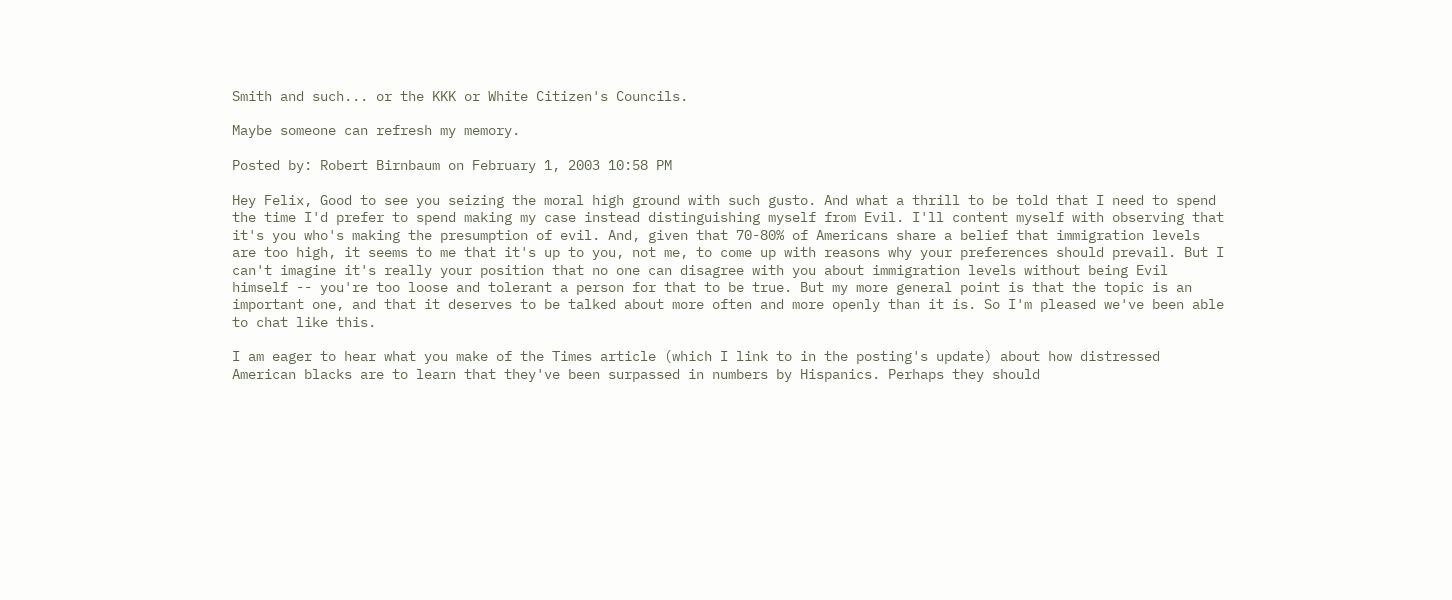Smith and such... or the KKK or White Citizen's Councils.

Maybe someone can refresh my memory.

Posted by: Robert Birnbaum on February 1, 2003 10:58 PM

Hey Felix, Good to see you seizing the moral high ground with such gusto. And what a thrill to be told that I need to spend the time I'd prefer to spend making my case instead distinguishing myself from Evil. I'll content myself with observing that it's you who's making the presumption of evil. And, given that 70-80% of Americans share a belief that immigration levels are too high, it seems to me that it's up to you, not me, to come up with reasons why your preferences should prevail. But I can't imagine it's really your position that no one can disagree with you about immigration levels without being Evil himself -- you're too loose and tolerant a person for that to be true. But my more general point is that the topic is an important one, and that it deserves to be talked about more often and more openly than it is. So I'm pleased we've been able to chat like this.

I am eager to hear what you make of the Times article (which I link to in the posting's update) about how distressed American blacks are to learn that they've been surpassed in numbers by Hispanics. Perhaps they should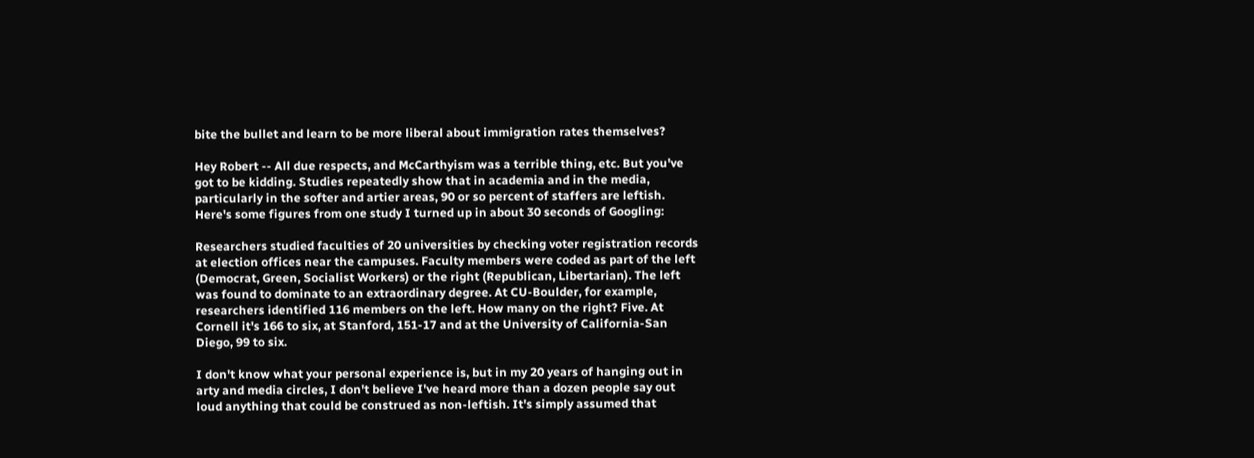bite the bullet and learn to be more liberal about immigration rates themselves?

Hey Robert -- All due respects, and McCarthyism was a terrible thing, etc. But you've got to be kidding. Studies repeatedly show that in academia and in the media, particularly in the softer and artier areas, 90 or so percent of staffers are leftish. Here's some figures from one study I turned up in about 30 seconds of Googling:

Researchers studied faculties of 20 universities by checking voter registration records at election offices near the campuses. Faculty members were coded as part of the left (Democrat, Green, Socialist Workers) or the right (Republican, Libertarian). The left was found to dominate to an extraordinary degree. At CU-Boulder, for example, researchers identified 116 members on the left. How many on the right? Five. At Cornell it's 166 to six, at Stanford, 151-17 and at the University of California-San Diego, 99 to six.

I don't know what your personal experience is, but in my 20 years of hanging out in arty and media circles, I don't believe I've heard more than a dozen people say out loud anything that could be construed as non-leftish. It's simply assumed that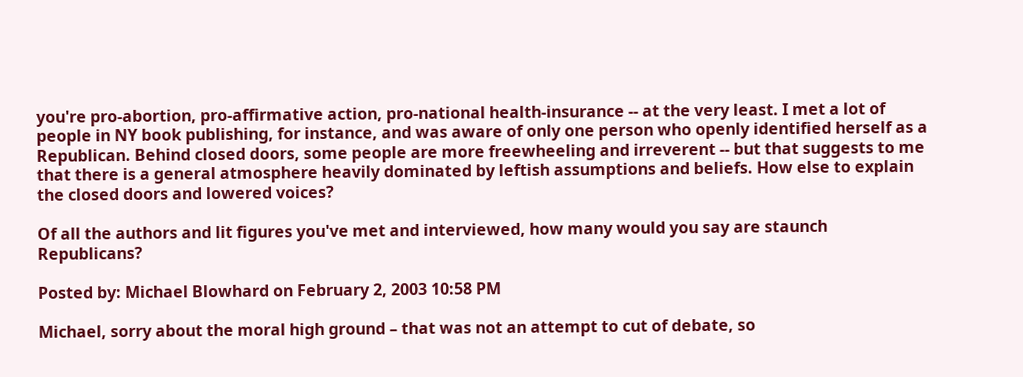you're pro-abortion, pro-affirmative action, pro-national health-insurance -- at the very least. I met a lot of people in NY book publishing, for instance, and was aware of only one person who openly identified herself as a Republican. Behind closed doors, some people are more freewheeling and irreverent -- but that suggests to me that there is a general atmosphere heavily dominated by leftish assumptions and beliefs. How else to explain the closed doors and lowered voices?

Of all the authors and lit figures you've met and interviewed, how many would you say are staunch Republicans?

Posted by: Michael Blowhard on February 2, 2003 10:58 PM

Michael, sorry about the moral high ground – that was not an attempt to cut of debate, so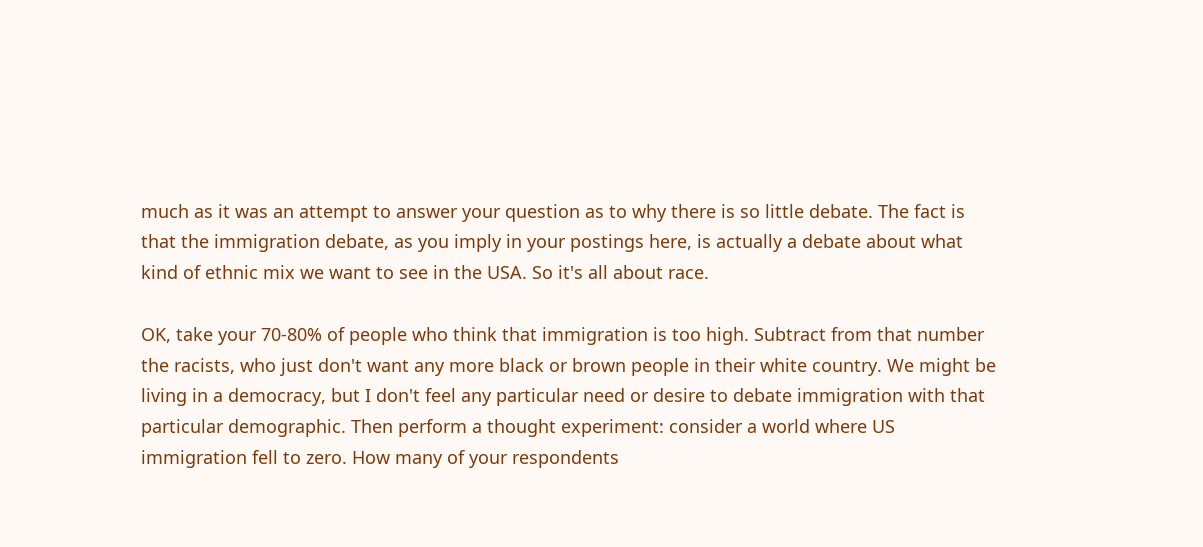much as it was an attempt to answer your question as to why there is so little debate. The fact is that the immigration debate, as you imply in your postings here, is actually a debate about what kind of ethnic mix we want to see in the USA. So it's all about race.

OK, take your 70-80% of people who think that immigration is too high. Subtract from that number the racists, who just don't want any more black or brown people in their white country. We might be living in a democracy, but I don't feel any particular need or desire to debate immigration with that particular demographic. Then perform a thought experiment: consider a world where US immigration fell to zero. How many of your respondents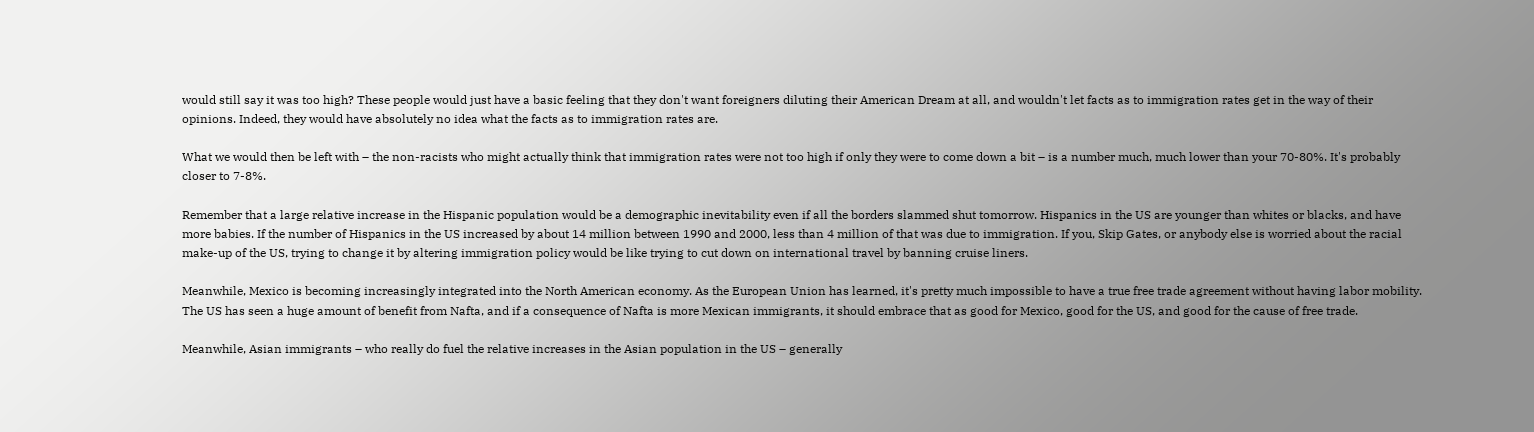would still say it was too high? These people would just have a basic feeling that they don't want foreigners diluting their American Dream at all, and wouldn't let facts as to immigration rates get in the way of their opinions. Indeed, they would have absolutely no idea what the facts as to immigration rates are.

What we would then be left with – the non-racists who might actually think that immigration rates were not too high if only they were to come down a bit – is a number much, much lower than your 70-80%. It's probably closer to 7-8%.

Remember that a large relative increase in the Hispanic population would be a demographic inevitability even if all the borders slammed shut tomorrow. Hispanics in the US are younger than whites or blacks, and have more babies. If the number of Hispanics in the US increased by about 14 million between 1990 and 2000, less than 4 million of that was due to immigration. If you, Skip Gates, or anybody else is worried about the racial make-up of the US, trying to change it by altering immigration policy would be like trying to cut down on international travel by banning cruise liners.

Meanwhile, Mexico is becoming increasingly integrated into the North American economy. As the European Union has learned, it's pretty much impossible to have a true free trade agreement without having labor mobility. The US has seen a huge amount of benefit from Nafta, and if a consequence of Nafta is more Mexican immigrants, it should embrace that as good for Mexico, good for the US, and good for the cause of free trade.

Meanwhile, Asian immigrants – who really do fuel the relative increases in the Asian population in the US – generally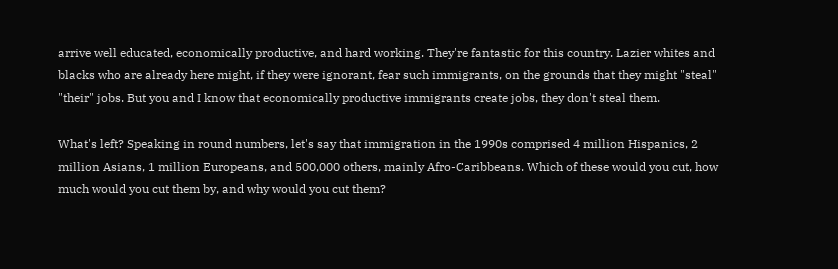arrive well educated, economically productive, and hard working. They're fantastic for this country. Lazier whites and blacks who are already here might, if they were ignorant, fear such immigrants, on the grounds that they might "steal" "their" jobs. But you and I know that economically productive immigrants create jobs, they don't steal them.

What's left? Speaking in round numbers, let's say that immigration in the 1990s comprised 4 million Hispanics, 2 million Asians, 1 million Europeans, and 500,000 others, mainly Afro-Caribbeans. Which of these would you cut, how much would you cut them by, and why would you cut them?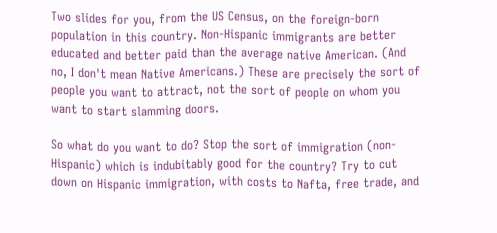Two slides for you, from the US Census, on the foreign-born population in this country. Non-Hispanic immigrants are better educated and better paid than the average native American. (And no, I don't mean Native Americans.) These are precisely the sort of people you want to attract, not the sort of people on whom you want to start slamming doors.

So what do you want to do? Stop the sort of immigration (non-Hispanic) which is indubitably good for the country? Try to cut down on Hispanic immigration, with costs to Nafta, free trade, and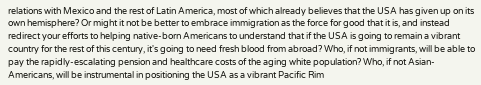relations with Mexico and the rest of Latin America, most of which already believes that the USA has given up on its own hemisphere? Or might it not be better to embrace immigration as the force for good that it is, and instead redirect your efforts to helping native-born Americans to understand that if the USA is going to remain a vibrant country for the rest of this century, it's going to need fresh blood from abroad? Who, if not immigrants, will be able to pay the rapidly-escalating pension and healthcare costs of the aging white population? Who, if not Asian-Americans, will be instrumental in positioning the USA as a vibrant Pacific Rim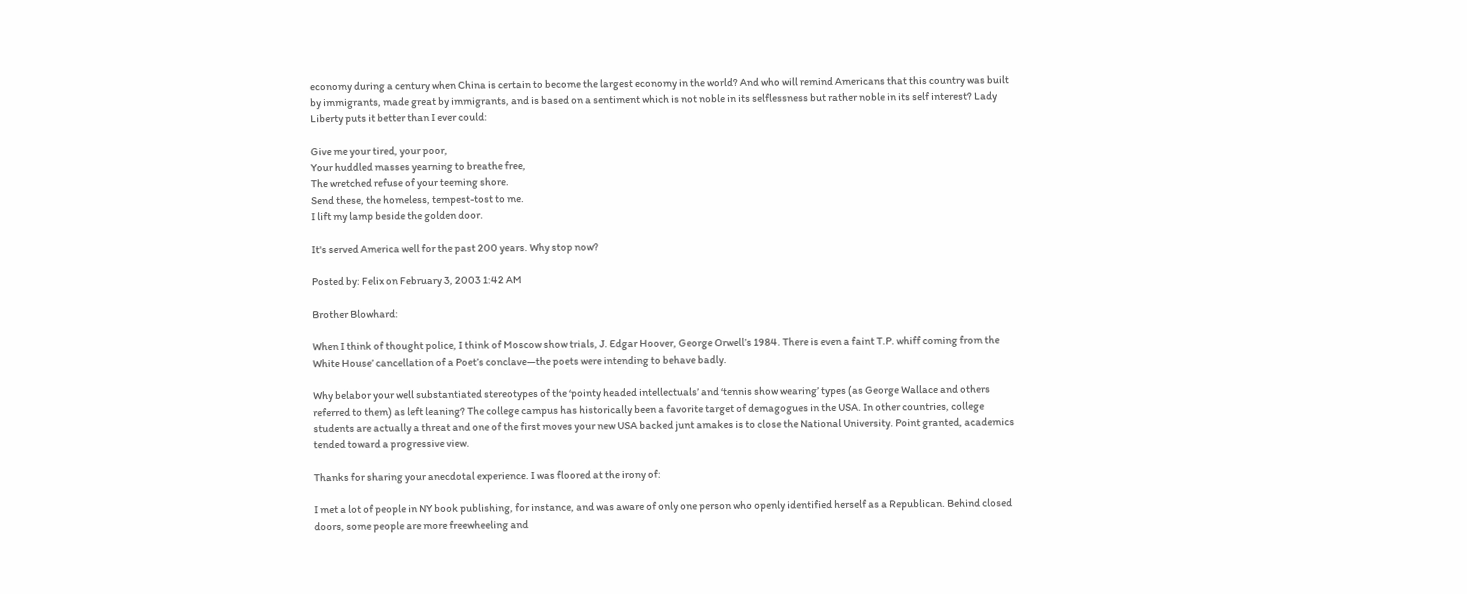economy during a century when China is certain to become the largest economy in the world? And who will remind Americans that this country was built by immigrants, made great by immigrants, and is based on a sentiment which is not noble in its selflessness but rather noble in its self interest? Lady Liberty puts it better than I ever could:

Give me your tired, your poor,
Your huddled masses yearning to breathe free,
The wretched refuse of your teeming shore.
Send these, the homeless, tempest-tost to me.
I lift my lamp beside the golden door.

It's served America well for the past 200 years. Why stop now?

Posted by: Felix on February 3, 2003 1:42 AM

Brother Blowhard:

When I think of thought police, I think of Moscow show trials, J. Edgar Hoover, George Orwell’s 1984. There is even a faint T.P. whiff coming from the White House’ cancellation of a Poet’s conclave—the poets were intending to behave badly.

Why belabor your well substantiated stereotypes of the ‘pointy headed intellectuals’ and ‘tennis show wearing’ types (as George Wallace and others referred to them) as left leaning? The college campus has historically been a favorite target of demagogues in the USA. In other countries, college students are actually a threat and one of the first moves your new USA backed junt amakes is to close the National University. Point granted, academics tended toward a progressive view.

Thanks for sharing your anecdotal experience. I was floored at the irony of:

I met a lot of people in NY book publishing, for instance, and was aware of only one person who openly identified herself as a Republican. Behind closed doors, some people are more freewheeling and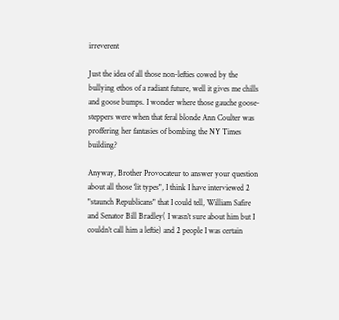irreverent

Just the idea of all those non-lefties cowed by the bullying ethos of a radiant future, well it gives me chills and goose bumps. I wonder where those gauche goose-steppers were when that feral blonde Ann Coulter was proffering her fantasies of bombing the NY Times building?

Anyway, Brother Provocateur to answer your question about all those ‘lit types", I think I have interviewed 2 "staunch Republicans" that I could tell, William Safire and Senator Bill Bradley( I wasn’t sure about him but I couldn’t call him a leftie) and 2 people I was certain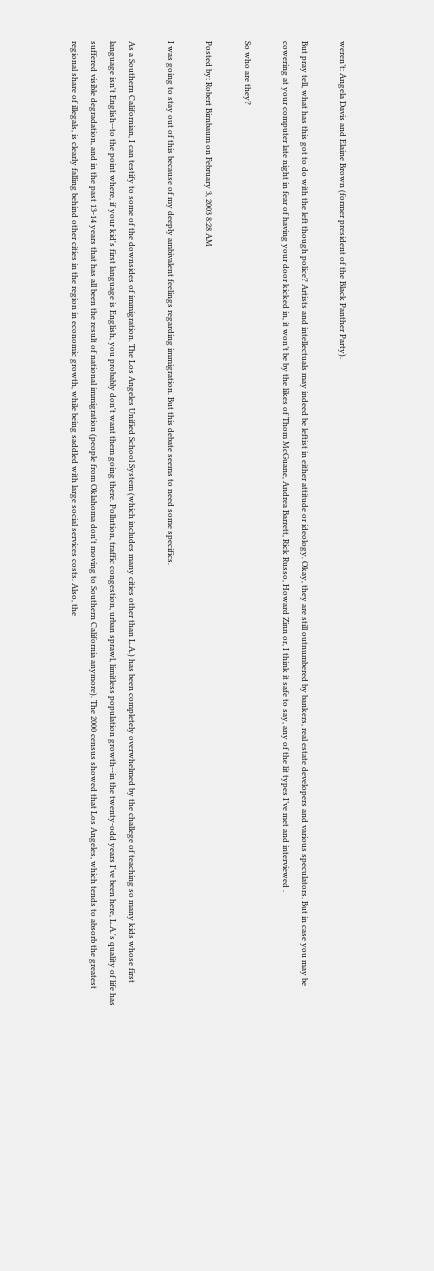weren’t: Angela Davis and Elaine Brown (former president of the Black Panther Party).

But pray tell, what has this got to do with the left though police? Artists and intellectuals may indeed be leftist in either attitude or ideology. Okay, they are still outnumbered by bankers, real estate developers and various speculators. But in case you may be cowering at your computer late night in fear of having your door kicked in, it won’t be by the likes of Thom McGuane, Andrea Barrett, Rick Russo, Howard Zinn or, I think it safe to say, any of the lit types I’ve met and interviewed .

So who are they?

Posted by: Robert Birnbaum on February 3, 2003 8:28 AM

I was going to stay out of this because of my deeply ambivalent feelings regarding immigration. But this debate seems to need some specifics.

As a Southern Californian, I can testify to some of the downsides of immigration. The Los Angeles Unified School System (which includes many cities other than L.A.) has been completely overwhelmed by the challege of teaching so many kids whose first language isn't English--to the point where, if your kid's first language is English, you probably don't want them going there. Pollution, traffic congestion, urban sprawl, limitless population growth--in the twenty-odd years I've been here, L.A.'s quality of life has suffered visible degradation, and in the past 13-14 years that has all been the result of national immigration (people from Oklahoma don't moving to Southern California anymore). The 2000 census showed that Los Angeles, which tends to absorb the greatest regional share of illegals, is clearly falling behind other cities in the region in economic growth, while being saddled with large social services costs. Also, the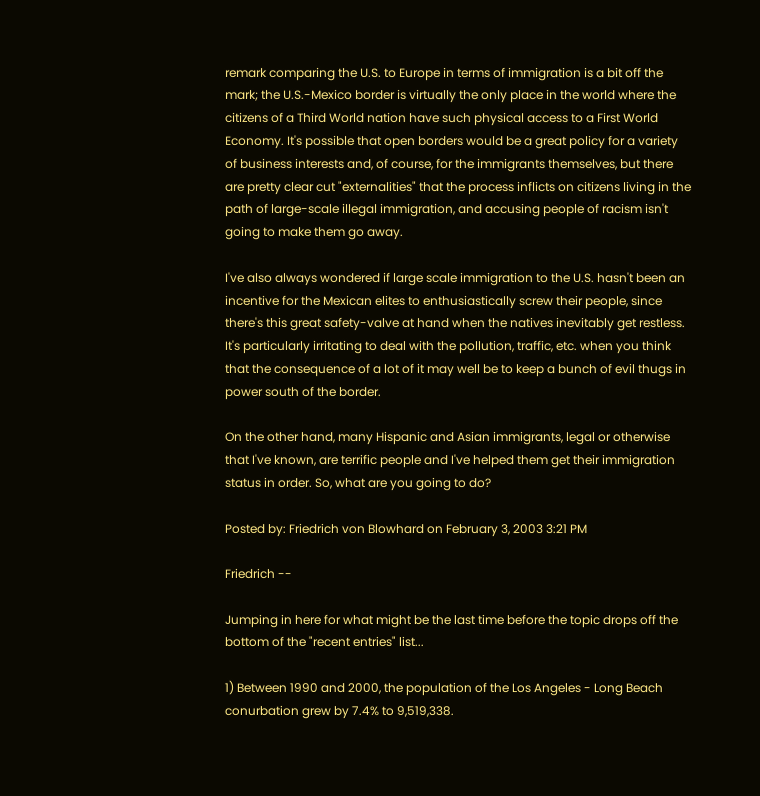remark comparing the U.S. to Europe in terms of immigration is a bit off the mark; the U.S.-Mexico border is virtually the only place in the world where the citizens of a Third World nation have such physical access to a First World Economy. It's possible that open borders would be a great policy for a variety of business interests and, of course, for the immigrants themselves, but there are pretty clear cut "externalities" that the process inflicts on citizens living in the path of large-scale illegal immigration, and accusing people of racism isn't going to make them go away.

I've also always wondered if large scale immigration to the U.S. hasn't been an incentive for the Mexican elites to enthusiastically screw their people, since there's this great safety-valve at hand when the natives inevitably get restless. It's particularly irritating to deal with the pollution, traffic, etc. when you think that the consequence of a lot of it may well be to keep a bunch of evil thugs in power south of the border.

On the other hand, many Hispanic and Asian immigrants, legal or otherwise that I've known, are terrific people and I've helped them get their immigration status in order. So, what are you going to do?

Posted by: Friedrich von Blowhard on February 3, 2003 3:21 PM

Friedrich --

Jumping in here for what might be the last time before the topic drops off the bottom of the "recent entries" list...

1) Between 1990 and 2000, the population of the Los Angeles - Long Beach conurbation grew by 7.4% to 9,519,338.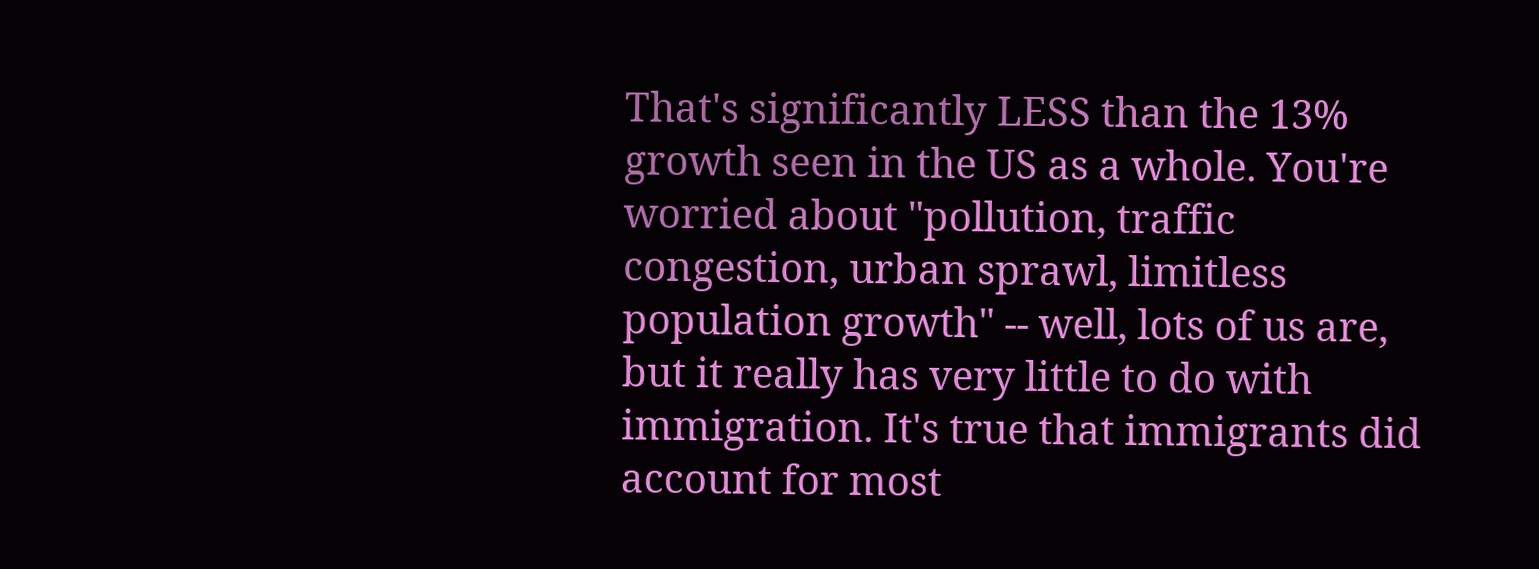That's significantly LESS than the 13% growth seen in the US as a whole. You're worried about "pollution, traffic congestion, urban sprawl, limitless population growth" -- well, lots of us are, but it really has very little to do with immigration. It's true that immigrants did account for most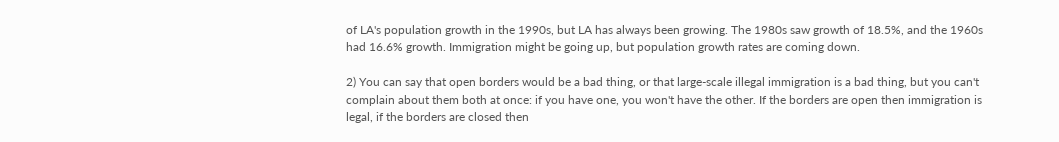of LA's population growth in the 1990s, but LA has always been growing. The 1980s saw growth of 18.5%, and the 1960s had 16.6% growth. Immigration might be going up, but population growth rates are coming down.

2) You can say that open borders would be a bad thing, or that large-scale illegal immigration is a bad thing, but you can't complain about them both at once: if you have one, you won't have the other. If the borders are open then immigration is legal, if the borders are closed then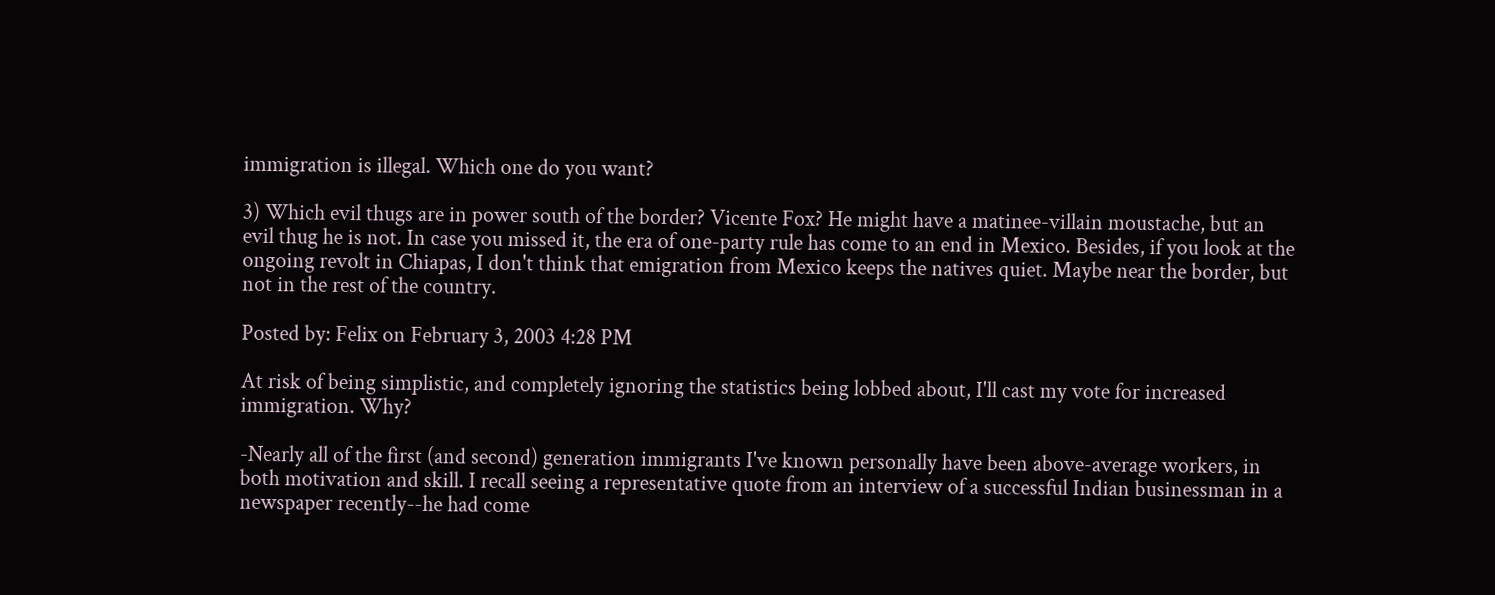immigration is illegal. Which one do you want?

3) Which evil thugs are in power south of the border? Vicente Fox? He might have a matinee-villain moustache, but an evil thug he is not. In case you missed it, the era of one-party rule has come to an end in Mexico. Besides, if you look at the ongoing revolt in Chiapas, I don't think that emigration from Mexico keeps the natives quiet. Maybe near the border, but not in the rest of the country.

Posted by: Felix on February 3, 2003 4:28 PM

At risk of being simplistic, and completely ignoring the statistics being lobbed about, I'll cast my vote for increased immigration. Why?

-Nearly all of the first (and second) generation immigrants I've known personally have been above-average workers, in both motivation and skill. I recall seeing a representative quote from an interview of a successful Indian businessman in a newspaper recently--he had come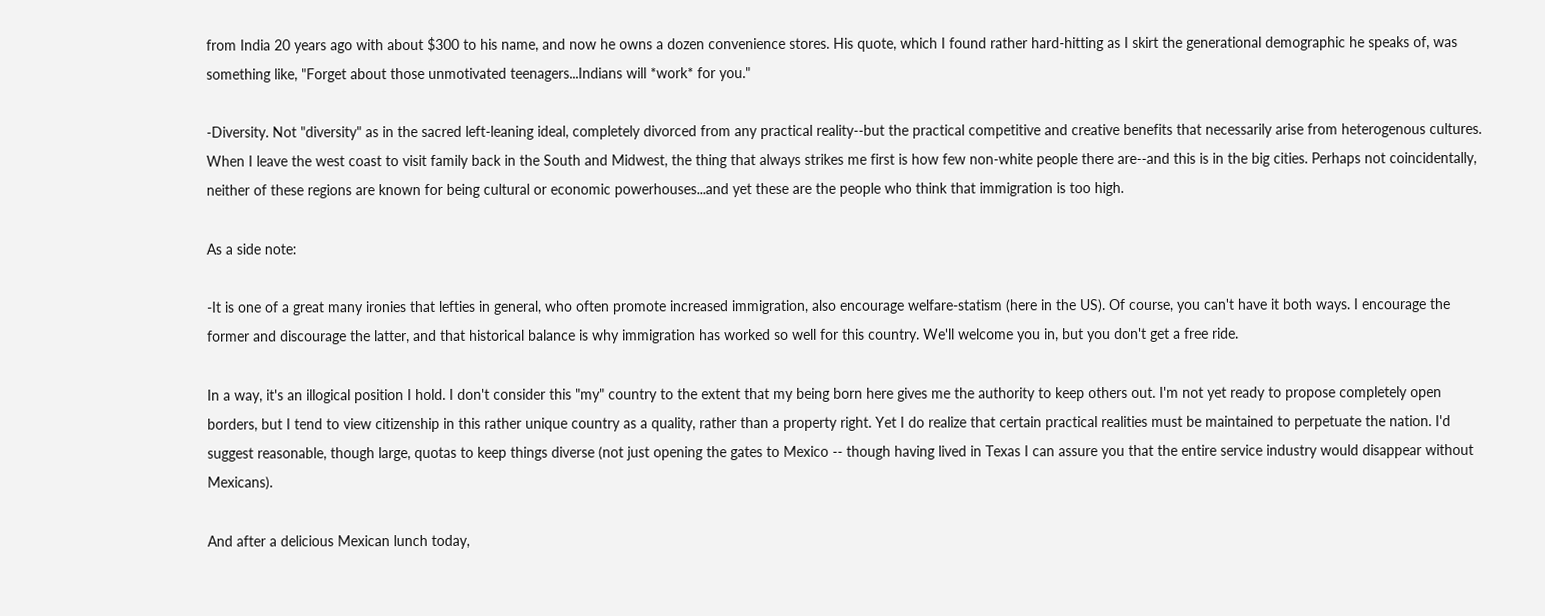from India 20 years ago with about $300 to his name, and now he owns a dozen convenience stores. His quote, which I found rather hard-hitting as I skirt the generational demographic he speaks of, was something like, "Forget about those unmotivated teenagers...Indians will *work* for you."

-Diversity. Not "diversity" as in the sacred left-leaning ideal, completely divorced from any practical reality--but the practical competitive and creative benefits that necessarily arise from heterogenous cultures. When I leave the west coast to visit family back in the South and Midwest, the thing that always strikes me first is how few non-white people there are--and this is in the big cities. Perhaps not coincidentally, neither of these regions are known for being cultural or economic powerhouses...and yet these are the people who think that immigration is too high.

As a side note:

-It is one of a great many ironies that lefties in general, who often promote increased immigration, also encourage welfare-statism (here in the US). Of course, you can't have it both ways. I encourage the former and discourage the latter, and that historical balance is why immigration has worked so well for this country. We'll welcome you in, but you don't get a free ride.

In a way, it's an illogical position I hold. I don't consider this "my" country to the extent that my being born here gives me the authority to keep others out. I'm not yet ready to propose completely open borders, but I tend to view citizenship in this rather unique country as a quality, rather than a property right. Yet I do realize that certain practical realities must be maintained to perpetuate the nation. I'd suggest reasonable, though large, quotas to keep things diverse (not just opening the gates to Mexico -- though having lived in Texas I can assure you that the entire service industry would disappear without Mexicans).

And after a delicious Mexican lunch today,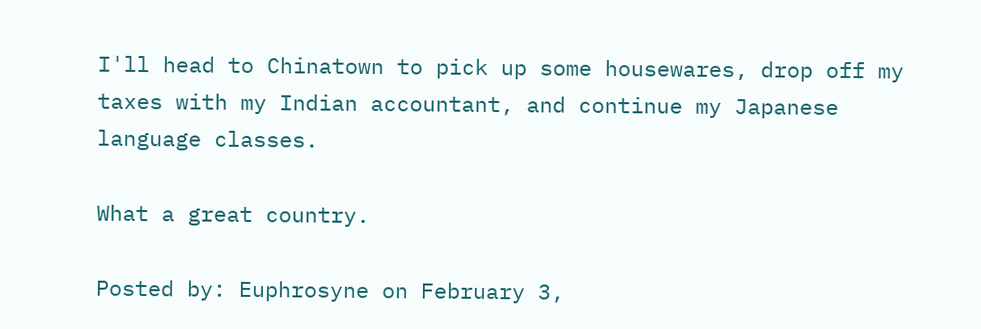I'll head to Chinatown to pick up some housewares, drop off my taxes with my Indian accountant, and continue my Japanese language classes.

What a great country.

Posted by: Euphrosyne on February 3,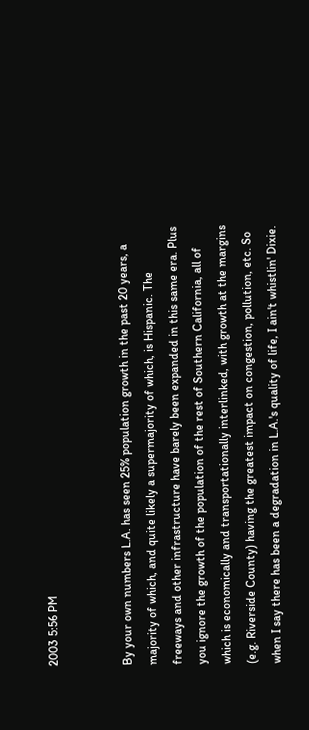2003 5:56 PM


By your own numbers L.A. has seen 25% population growth in the past 20 years, a majority of which, and quite likely a supermajority of which, is Hispanic. The freeways and other infrastructure have barely been expanded in this same era. Plus you ignore the growth of the population of the rest of Southern California, all of which is economically and transportationally interlinked, with growth at the margins (e.g. Riverside County) having the greatest impact on congestion, pollution, etc. So when I say there has been a degradation in L.A.'s quality of life, I ain't whistlin' Dixie.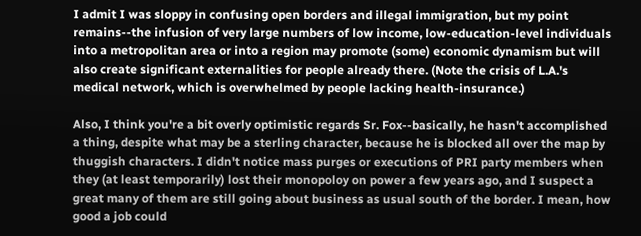I admit I was sloppy in confusing open borders and illegal immigration, but my point remains--the infusion of very large numbers of low income, low-education-level individuals into a metropolitan area or into a region may promote (some) economic dynamism but will also create significant externalities for people already there. (Note the crisis of L.A.'s medical network, which is overwhelmed by people lacking health-insurance.)

Also, I think you're a bit overly optimistic regards Sr. Fox--basically, he hasn't accomplished a thing, despite what may be a sterling character, because he is blocked all over the map by thuggish characters. I didn't notice mass purges or executions of PRI party members when they (at least temporarily) lost their monopoloy on power a few years ago, and I suspect a great many of them are still going about business as usual south of the border. I mean, how good a job could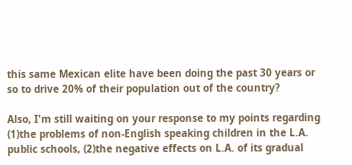this same Mexican elite have been doing the past 30 years or so to drive 20% of their population out of the country?

Also, I'm still waiting on your response to my points regarding (1)the problems of non-English speaking children in the L.A. public schools, (2)the negative effects on L.A. of its gradual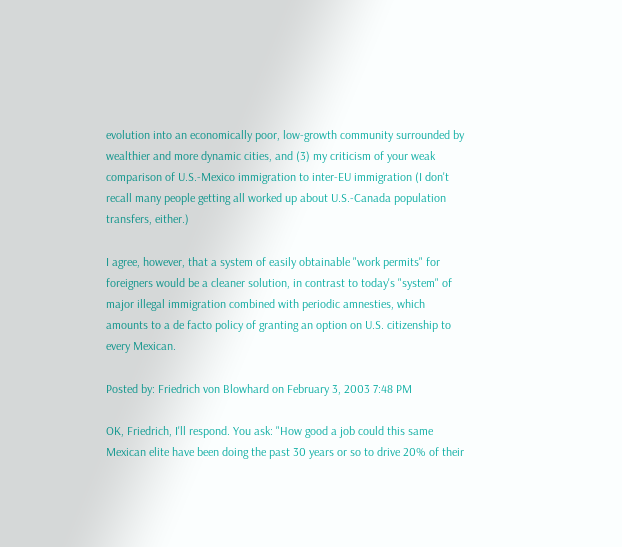evolution into an economically poor, low-growth community surrounded by wealthier and more dynamic cities, and (3) my criticism of your weak comparison of U.S.-Mexico immigration to inter-EU immigration (I don't recall many people getting all worked up about U.S.-Canada population transfers, either.)

I agree, however, that a system of easily obtainable "work permits" for foreigners would be a cleaner solution, in contrast to today's "system" of major illegal immigration combined with periodic amnesties, which amounts to a de facto policy of granting an option on U.S. citizenship to every Mexican.

Posted by: Friedrich von Blowhard on February 3, 2003 7:48 PM

OK, Friedrich, I'll respond. You ask: "How good a job could this same Mexican elite have been doing the past 30 years or so to drive 20% of their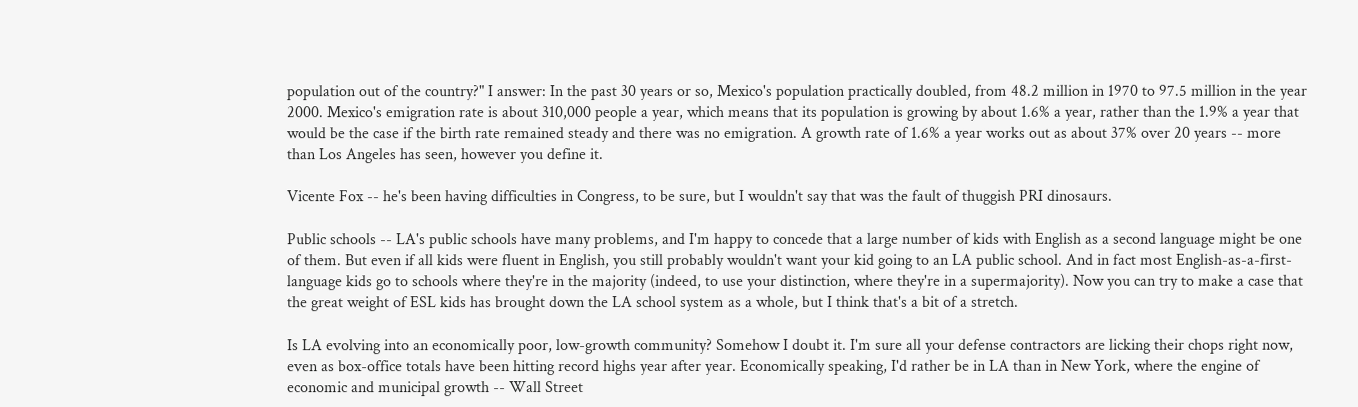population out of the country?" I answer: In the past 30 years or so, Mexico's population practically doubled, from 48.2 million in 1970 to 97.5 million in the year 2000. Mexico's emigration rate is about 310,000 people a year, which means that its population is growing by about 1.6% a year, rather than the 1.9% a year that would be the case if the birth rate remained steady and there was no emigration. A growth rate of 1.6% a year works out as about 37% over 20 years -- more than Los Angeles has seen, however you define it.

Vicente Fox -- he's been having difficulties in Congress, to be sure, but I wouldn't say that was the fault of thuggish PRI dinosaurs.

Public schools -- LA's public schools have many problems, and I'm happy to concede that a large number of kids with English as a second language might be one of them. But even if all kids were fluent in English, you still probably wouldn't want your kid going to an LA public school. And in fact most English-as-a-first-language kids go to schools where they're in the majority (indeed, to use your distinction, where they're in a supermajority). Now you can try to make a case that the great weight of ESL kids has brought down the LA school system as a whole, but I think that's a bit of a stretch.

Is LA evolving into an economically poor, low-growth community? Somehow I doubt it. I'm sure all your defense contractors are licking their chops right now, even as box-office totals have been hitting record highs year after year. Economically speaking, I'd rather be in LA than in New York, where the engine of economic and municipal growth -- Wall Street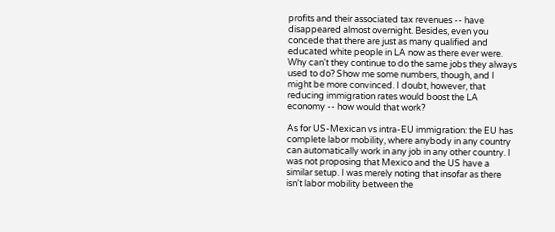profits and their associated tax revenues -- have disappeared almost overnight. Besides, even you concede that there are just as many qualified and educated white people in LA now as there ever were. Why can't they continue to do the same jobs they always used to do? Show me some numbers, though, and I might be more convinced. I doubt, however, that reducing immigration rates would boost the LA economy -- how would that work?

As for US-Mexican vs intra-EU immigration: the EU has complete labor mobility, where anybody in any country can automatically work in any job in any other country. I was not proposing that Mexico and the US have a similar setup. I was merely noting that insofar as there isn't labor mobility between the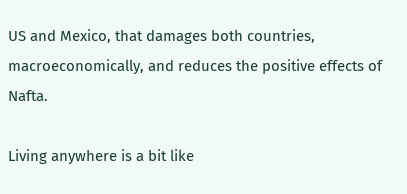US and Mexico, that damages both countries, macroeconomically, and reduces the positive effects of Nafta.

Living anywhere is a bit like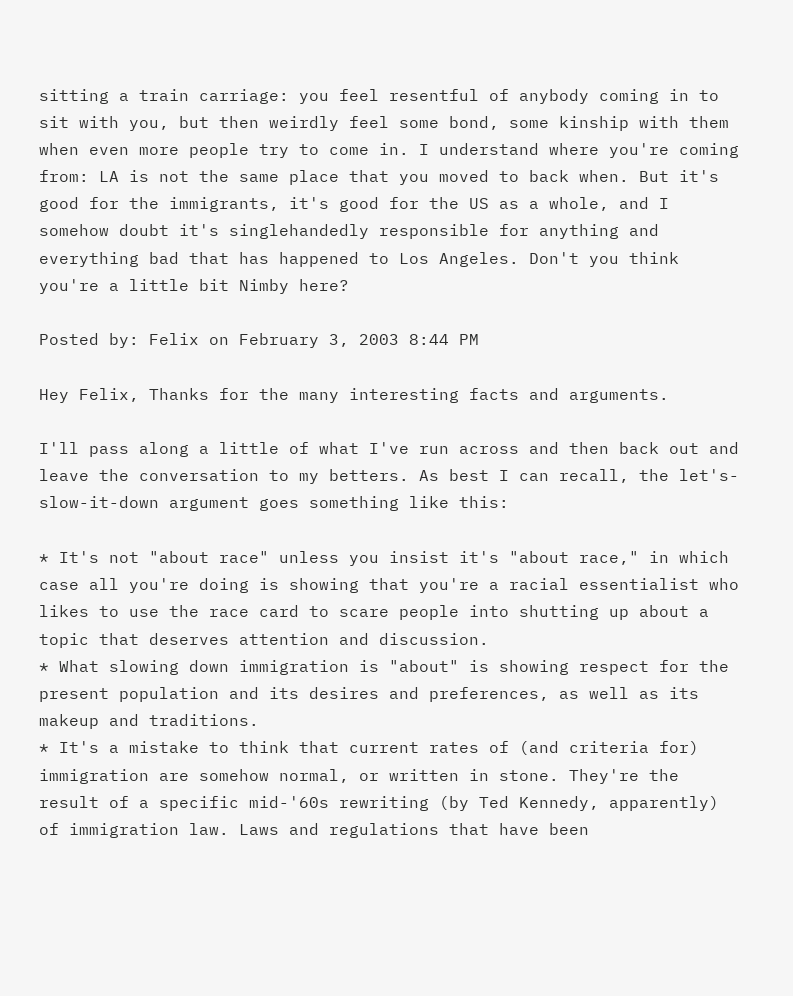sitting a train carriage: you feel resentful of anybody coming in to sit with you, but then weirdly feel some bond, some kinship with them when even more people try to come in. I understand where you're coming from: LA is not the same place that you moved to back when. But it's good for the immigrants, it's good for the US as a whole, and I somehow doubt it's singlehandedly responsible for anything and everything bad that has happened to Los Angeles. Don't you think you're a little bit Nimby here?

Posted by: Felix on February 3, 2003 8:44 PM

Hey Felix, Thanks for the many interesting facts and arguments.

I'll pass along a little of what I've run across and then back out and leave the conversation to my betters. As best I can recall, the let's-slow-it-down argument goes something like this:

* It's not "about race" unless you insist it's "about race," in which case all you're doing is showing that you're a racial essentialist who likes to use the race card to scare people into shutting up about a topic that deserves attention and discussion.
* What slowing down immigration is "about" is showing respect for the present population and its desires and preferences, as well as its makeup and traditions.
* It's a mistake to think that current rates of (and criteria for) immigration are somehow normal, or written in stone. They're the result of a specific mid-'60s rewriting (by Ted Kennedy, apparently) of immigration law. Laws and regulations that have been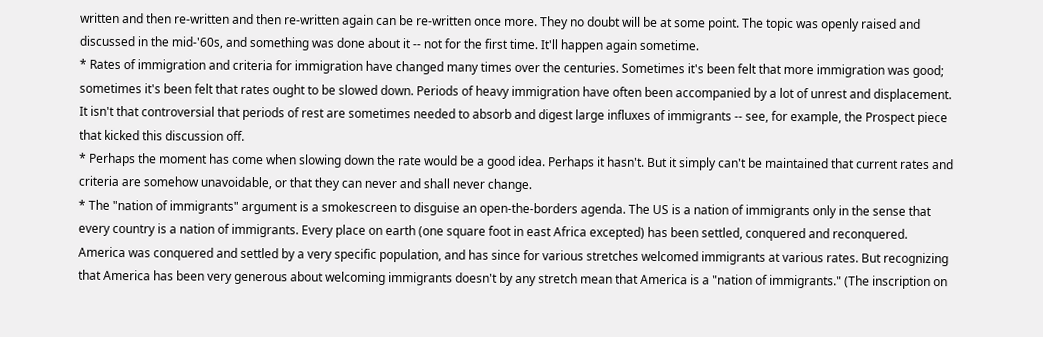written and then re-written and then re-written again can be re-written once more. They no doubt will be at some point. The topic was openly raised and discussed in the mid-'60s, and something was done about it -- not for the first time. It'll happen again sometime.
* Rates of immigration and criteria for immigration have changed many times over the centuries. Sometimes it's been felt that more immigration was good; sometimes it's been felt that rates ought to be slowed down. Periods of heavy immigration have often been accompanied by a lot of unrest and displacement. It isn't that controversial that periods of rest are sometimes needed to absorb and digest large influxes of immigrants -- see, for example, the Prospect piece that kicked this discussion off.
* Perhaps the moment has come when slowing down the rate would be a good idea. Perhaps it hasn't. But it simply can't be maintained that current rates and criteria are somehow unavoidable, or that they can never and shall never change.
* The "nation of immigrants" argument is a smokescreen to disguise an open-the-borders agenda. The US is a nation of immigrants only in the sense that every country is a nation of immigrants. Every place on earth (one square foot in east Africa excepted) has been settled, conquered and reconquered. America was conquered and settled by a very specific population, and has since for various stretches welcomed immigrants at various rates. But recognizing that America has been very generous about welcoming immigrants doesn't by any stretch mean that America is a "nation of immigrants." (The inscription on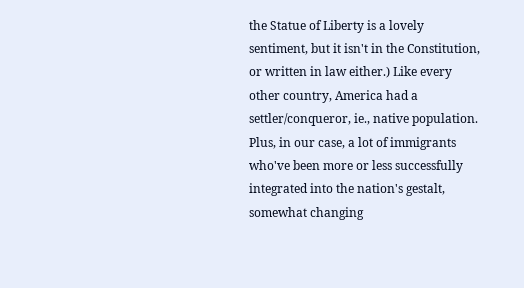the Statue of Liberty is a lovely sentiment, but it isn't in the Constitution, or written in law either.) Like every other country, America had a settler/conqueror, ie., native population. Plus, in our case, a lot of immigrants who've been more or less successfully integrated into the nation's gestalt, somewhat changing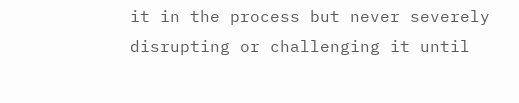it in the process but never severely disrupting or challenging it until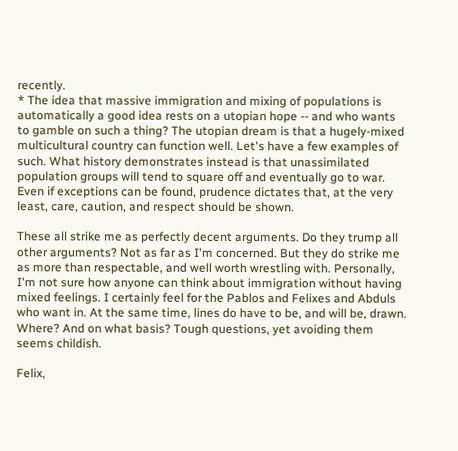recently.
* The idea that massive immigration and mixing of populations is automatically a good idea rests on a utopian hope -- and who wants to gamble on such a thing? The utopian dream is that a hugely-mixed multicultural country can function well. Let's have a few examples of such. What history demonstrates instead is that unassimilated population groups will tend to square off and eventually go to war. Even if exceptions can be found, prudence dictates that, at the very least, care, caution, and respect should be shown.

These all strike me as perfectly decent arguments. Do they trump all other arguments? Not as far as I'm concerned. But they do strike me as more than respectable, and well worth wrestling with. Personally, I'm not sure how anyone can think about immigration without having mixed feelings. I certainly feel for the Pablos and Felixes and Abduls who want in. At the same time, lines do have to be, and will be, drawn. Where? And on what basis? Tough questions, yet avoiding them seems childish.

Felix,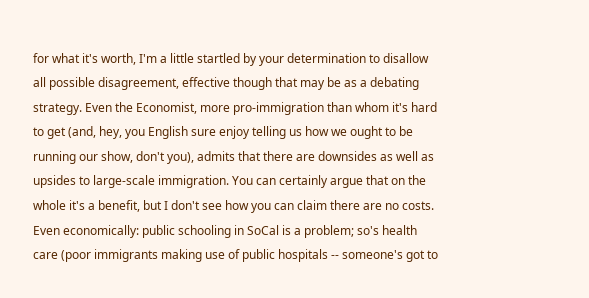for what it's worth, I'm a little startled by your determination to disallow all possible disagreement, effective though that may be as a debating strategy. Even the Economist, more pro-immigration than whom it's hard to get (and, hey, you English sure enjoy telling us how we ought to be running our show, don't you), admits that there are downsides as well as upsides to large-scale immigration. You can certainly argue that on the whole it's a benefit, but I don't see how you can claim there are no costs. Even economically: public schooling in SoCal is a problem; so's health care (poor immigrants making use of public hospitals -- someone's got to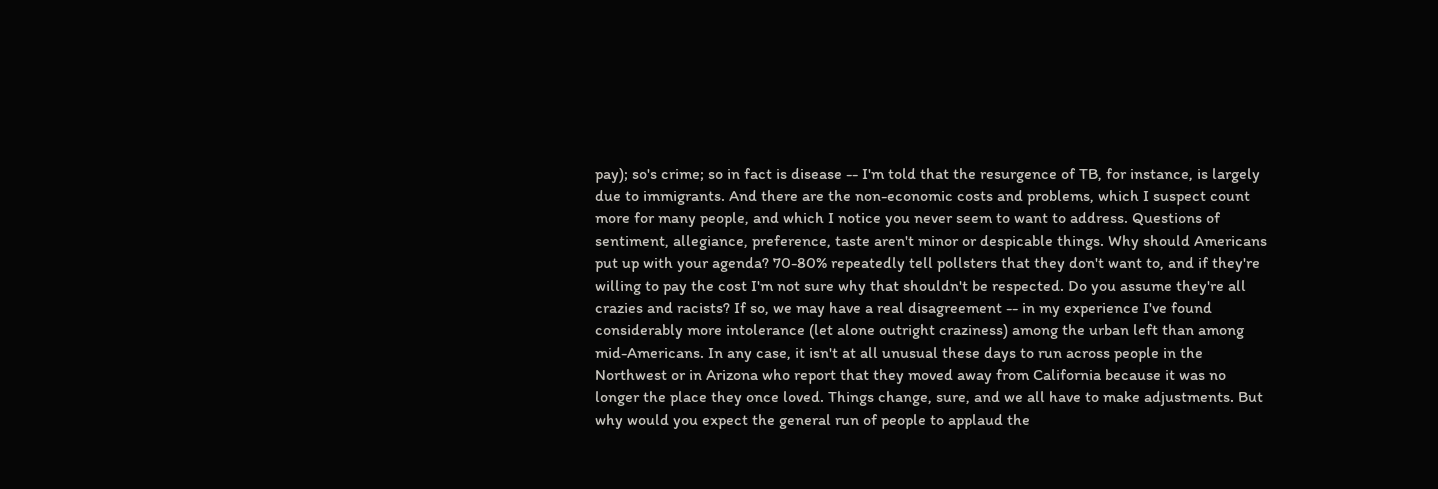pay); so's crime; so in fact is disease -- I'm told that the resurgence of TB, for instance, is largely due to immigrants. And there are the non-economic costs and problems, which I suspect count more for many people, and which I notice you never seem to want to address. Questions of sentiment, allegiance, preference, taste aren't minor or despicable things. Why should Americans put up with your agenda? 70-80% repeatedly tell pollsters that they don't want to, and if they're willing to pay the cost I'm not sure why that shouldn't be respected. Do you assume they're all crazies and racists? If so, we may have a real disagreement -- in my experience I've found considerably more intolerance (let alone outright craziness) among the urban left than among mid-Americans. In any case, it isn't at all unusual these days to run across people in the Northwest or in Arizona who report that they moved away from California because it was no longer the place they once loved. Things change, sure, and we all have to make adjustments. But why would you expect the general run of people to applaud the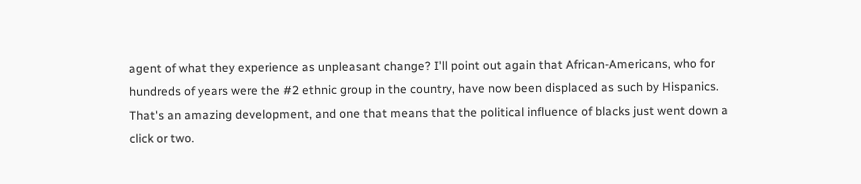agent of what they experience as unpleasant change? I'll point out again that African-Americans, who for hundreds of years were the #2 ethnic group in the country, have now been displaced as such by Hispanics. That's an amazing development, and one that means that the political influence of blacks just went down a click or two.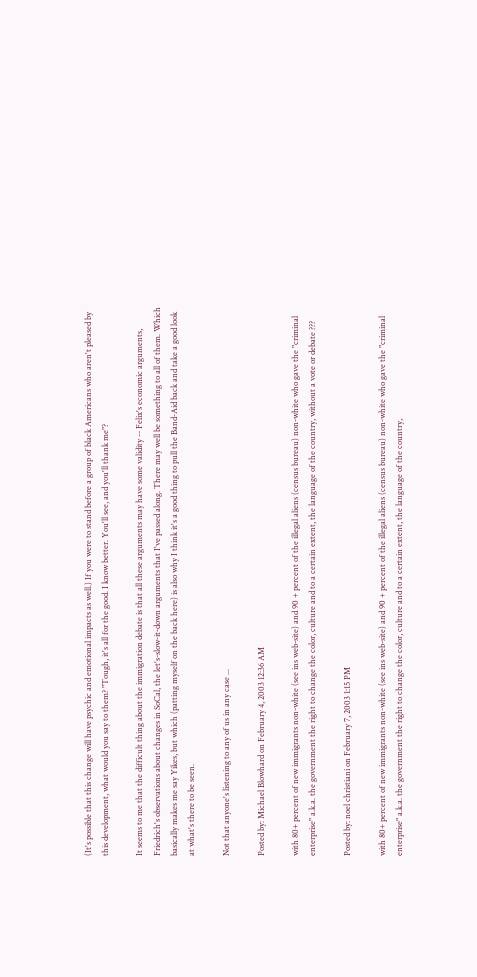(It's possible that this change will have psychic and emotional impacts as well.) If you were to stand before a group of black Americans who aren't pleased by this development, what would you say to them? "Tough, it's all for the good. I know better. You'll see, and you'll thank me"?

It seems to me that the difficult thing about the immigration debate is that all these arguments may have some validity -- Felix's economic arguments, Friedrich's observations about changes in SoCal, the let's-slow-it-down arguments that I've passed along. There may well be something to all of them. Which basically makes me say Yikes, but which (patting myself on the back here) is also why I think it's a good thing to pull the Band-Aid back and take a good look at what's there to be seen.

Not that anyone's listening to any of us in any case ...

Posted by: Michael Blowhard on February 4, 2003 12:36 AM

with 80+ percent of new immigrants non-white (see ins web-site) and 90 + percent of the illegal aliens (census bureau) non-white who gave the "criminal enterprise" a.k.a. the government the right to change the color, culture and to a certain extent, the language of the country, without a vote or debate ???

Posted by: noel christiani on February 7, 2003 1:15 PM

with 80+ percent of new immigrants non-white (see ins web-site) and 90 + percent of the illegal aliens (census bureau) non-white who gave the "criminal enterprise" a.k.a. the government the right to change the color, culture and to a certain extent, the language of the country,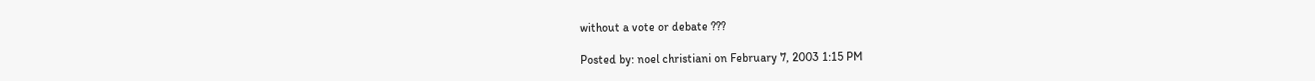without a vote or debate ???

Posted by: noel christiani on February 7, 2003 1:15 PM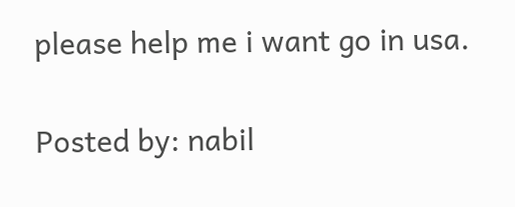please help me i want go in usa.

Posted by: nabil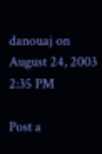danouaj on August 24, 2003 2:35 PM

Post a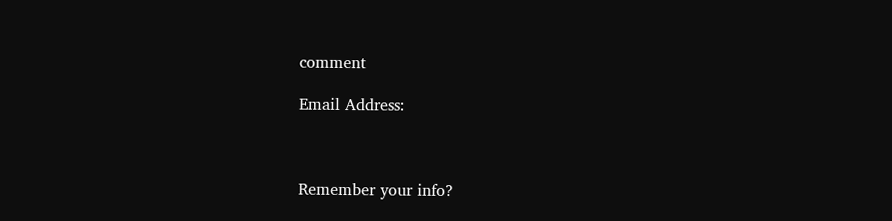comment

Email Address:



Remember your info?